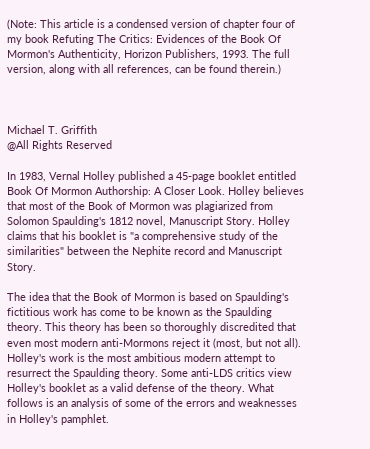(Note: This article is a condensed version of chapter four of my book Refuting The Critics: Evidences of the Book Of Mormon's Authenticity, Horizon Publishers, 1993. The full version, along with all references, can be found therein.)



Michael T. Griffith
@All Rights Reserved

In 1983, Vernal Holley published a 45-page booklet entitled Book Of Mormon Authorship: A Closer Look. Holley believes that most of the Book of Mormon was plagiarized from Solomon Spaulding's 1812 novel, Manuscript Story. Holley claims that his booklet is "a comprehensive study of the similarities" between the Nephite record and Manuscript Story.

The idea that the Book of Mormon is based on Spaulding's fictitious work has come to be known as the Spaulding theory. This theory has been so thoroughly discredited that even most modern anti-Mormons reject it (most, but not all). Holley's work is the most ambitious modern attempt to resurrect the Spaulding theory. Some anti-LDS critics view Holley's booklet as a valid defense of the theory. What follows is an analysis of some of the errors and weaknesses in Holley's pamphlet.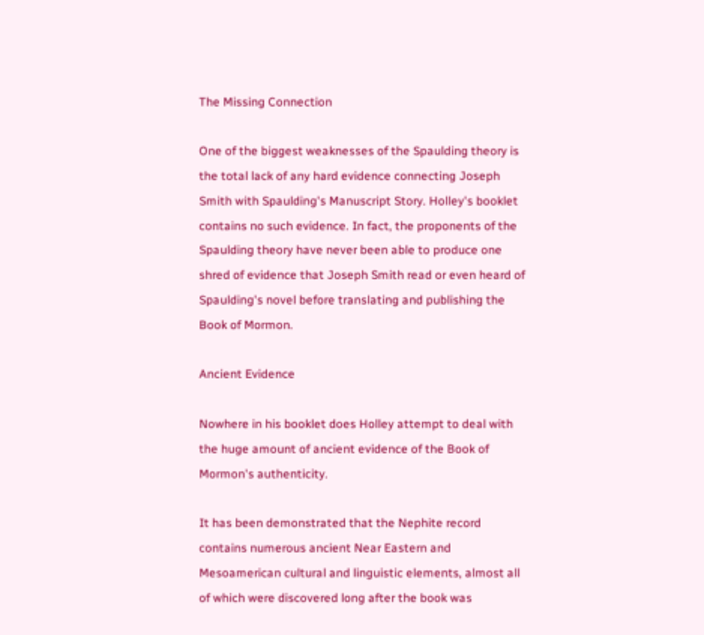The Missing Connection

One of the biggest weaknesses of the Spaulding theory is the total lack of any hard evidence connecting Joseph Smith with Spaulding's Manuscript Story. Holley's booklet contains no such evidence. In fact, the proponents of the Spaulding theory have never been able to produce one shred of evidence that Joseph Smith read or even heard of Spaulding's novel before translating and publishing the Book of Mormon.

Ancient Evidence

Nowhere in his booklet does Holley attempt to deal with the huge amount of ancient evidence of the Book of Mormon's authenticity.

It has been demonstrated that the Nephite record contains numerous ancient Near Eastern and Mesoamerican cultural and linguistic elements, almost all of which were discovered long after the book was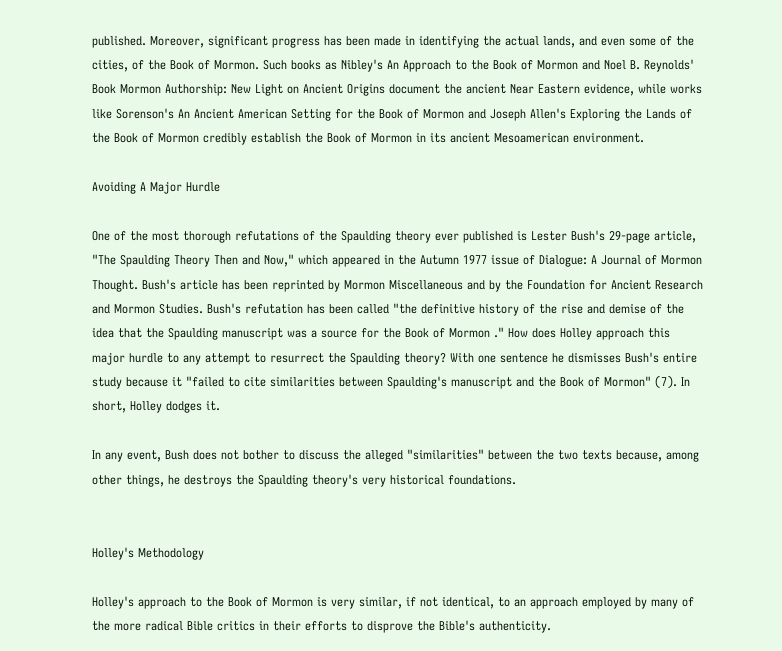published. Moreover, significant progress has been made in identifying the actual lands, and even some of the cities, of the Book of Mormon. Such books as Nibley's An Approach to the Book of Mormon and Noel B. Reynolds' Book Mormon Authorship: New Light on Ancient Origins document the ancient Near Eastern evidence, while works like Sorenson's An Ancient American Setting for the Book of Mormon and Joseph Allen's Exploring the Lands of the Book of Mormon credibly establish the Book of Mormon in its ancient Mesoamerican environment.

Avoiding A Major Hurdle

One of the most thorough refutations of the Spaulding theory ever published is Lester Bush's 29-page article, "The Spaulding Theory Then and Now," which appeared in the Autumn 1977 issue of Dialogue: A Journal of Mormon Thought. Bush's article has been reprinted by Mormon Miscellaneous and by the Foundation for Ancient Research and Mormon Studies. Bush's refutation has been called "the definitive history of the rise and demise of the idea that the Spaulding manuscript was a source for the Book of Mormon ." How does Holley approach this major hurdle to any attempt to resurrect the Spaulding theory? With one sentence he dismisses Bush's entire study because it "failed to cite similarities between Spaulding's manuscript and the Book of Mormon" (7). In short, Holley dodges it.

In any event, Bush does not bother to discuss the alleged "similarities" between the two texts because, among other things, he destroys the Spaulding theory's very historical foundations.


Holley's Methodology

Holley's approach to the Book of Mormon is very similar, if not identical, to an approach employed by many of the more radical Bible critics in their efforts to disprove the Bible's authenticity.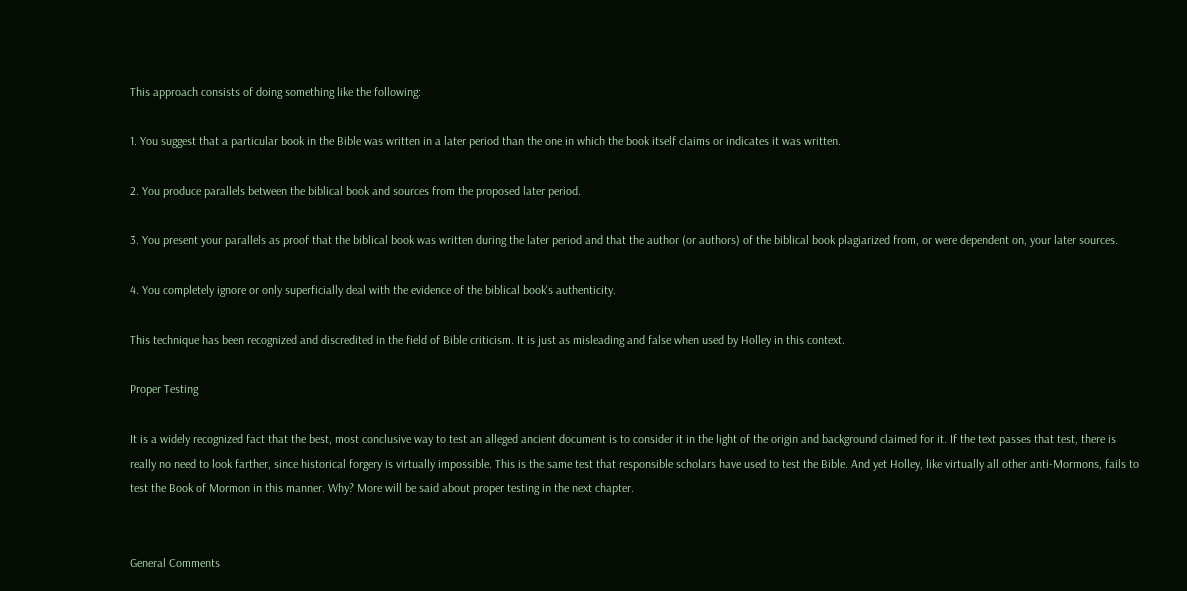This approach consists of doing something like the following:

1. You suggest that a particular book in the Bible was written in a later period than the one in which the book itself claims or indicates it was written.

2. You produce parallels between the biblical book and sources from the proposed later period.

3. You present your parallels as proof that the biblical book was written during the later period and that the author (or authors) of the biblical book plagiarized from, or were dependent on, your later sources.

4. You completely ignore or only superficially deal with the evidence of the biblical book's authenticity.

This technique has been recognized and discredited in the field of Bible criticism. It is just as misleading and false when used by Holley in this context.

Proper Testing

It is a widely recognized fact that the best, most conclusive way to test an alleged ancient document is to consider it in the light of the origin and background claimed for it. If the text passes that test, there is really no need to look farther, since historical forgery is virtually impossible. This is the same test that responsible scholars have used to test the Bible. And yet Holley, like virtually all other anti-Mormons, fails to test the Book of Mormon in this manner. Why? More will be said about proper testing in the next chapter.


General Comments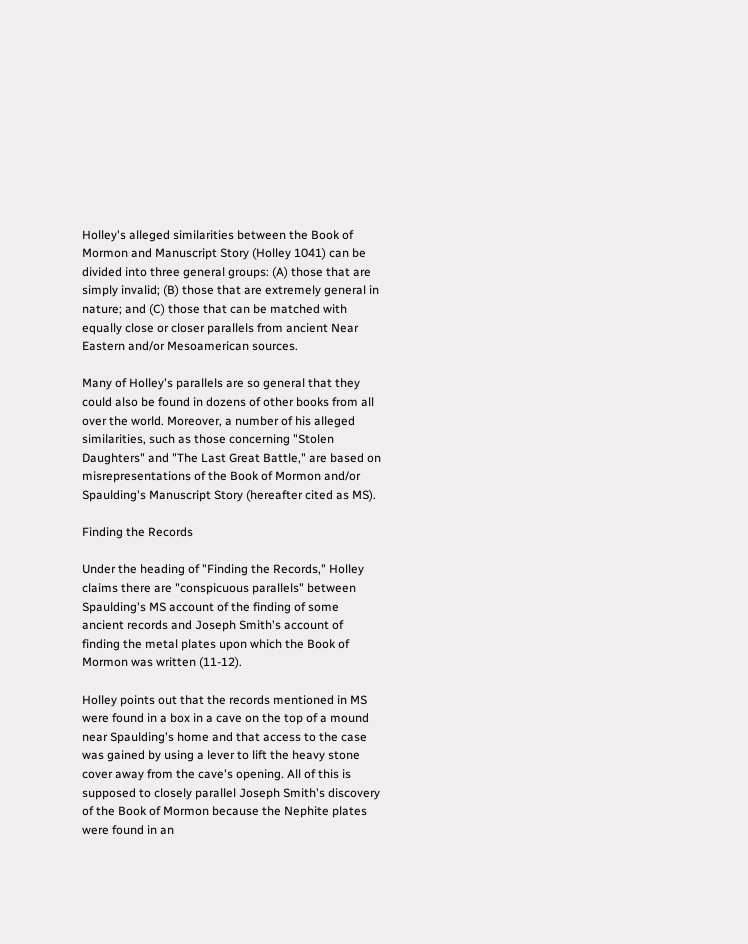Holley's alleged similarities between the Book of Mormon and Manuscript Story (Holley 1041) can be divided into three general groups: (A) those that are simply invalid; (B) those that are extremely general in nature; and (C) those that can be matched with equally close or closer parallels from ancient Near Eastern and/or Mesoamerican sources.

Many of Holley's parallels are so general that they could also be found in dozens of other books from all over the world. Moreover, a number of his alleged similarities, such as those concerning "Stolen Daughters" and "The Last Great Battle," are based on misrepresentations of the Book of Mormon and/or Spaulding's Manuscript Story (hereafter cited as MS).

Finding the Records

Under the heading of "Finding the Records," Holley claims there are "conspicuous parallels" between Spaulding's MS account of the finding of some ancient records and Joseph Smith's account of finding the metal plates upon which the Book of Mormon was written (11-12).

Holley points out that the records mentioned in MS were found in a box in a cave on the top of a mound near Spaulding's home and that access to the case was gained by using a lever to lift the heavy stone cover away from the cave's opening. All of this is supposed to closely parallel Joseph Smith's discovery of the Book of Mormon because the Nephite plates were found in an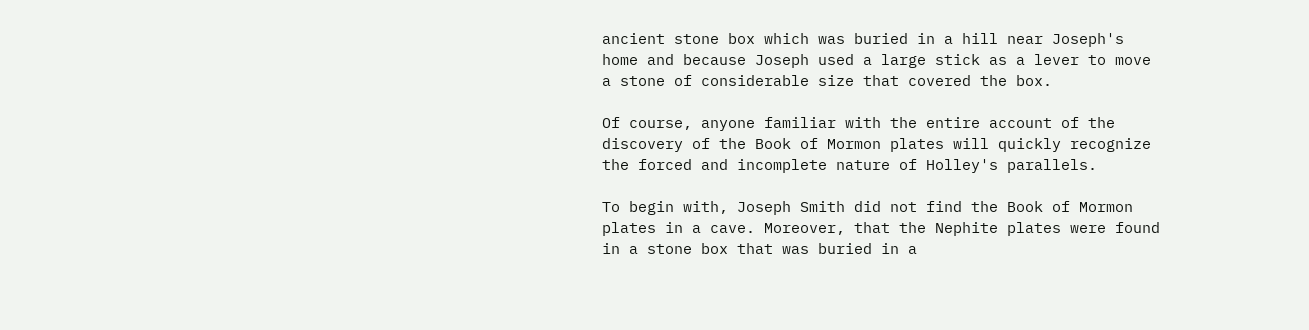ancient stone box which was buried in a hill near Joseph's home and because Joseph used a large stick as a lever to move a stone of considerable size that covered the box.

Of course, anyone familiar with the entire account of the discovery of the Book of Mormon plates will quickly recognize the forced and incomplete nature of Holley's parallels.

To begin with, Joseph Smith did not find the Book of Mormon plates in a cave. Moreover, that the Nephite plates were found in a stone box that was buried in a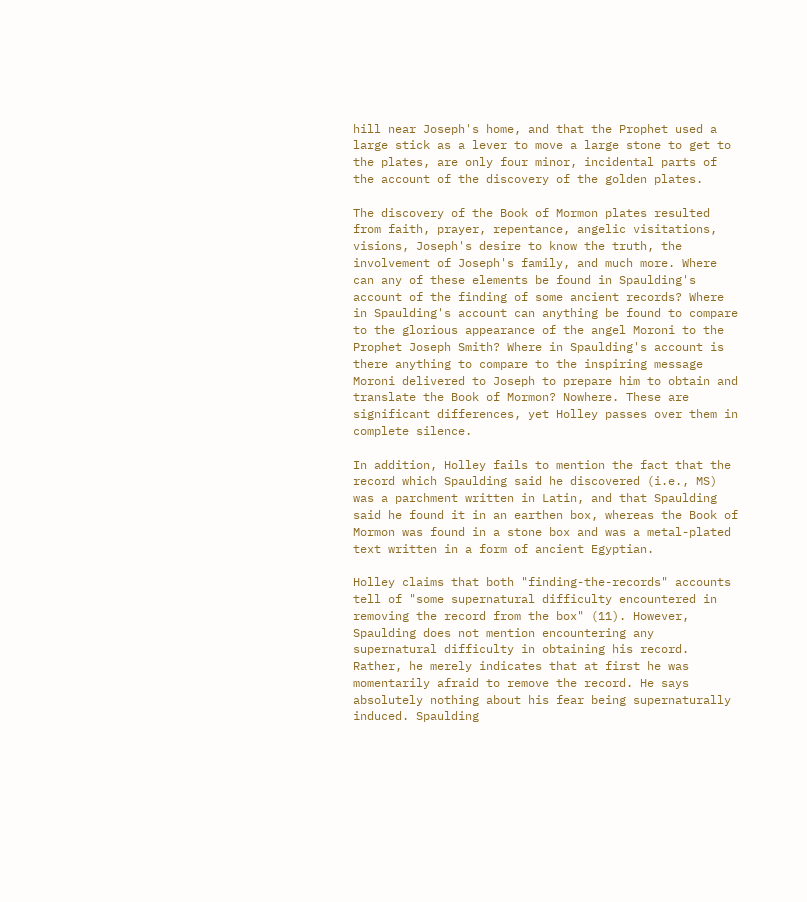hill near Joseph's home, and that the Prophet used a large stick as a lever to move a large stone to get to the plates, are only four minor, incidental parts of the account of the discovery of the golden plates.

The discovery of the Book of Mormon plates resulted from faith, prayer, repentance, angelic visitations, visions, Joseph's desire to know the truth, the involvement of Joseph's family, and much more. Where can any of these elements be found in Spaulding's account of the finding of some ancient records? Where in Spaulding's account can anything be found to compare to the glorious appearance of the angel Moroni to the Prophet Joseph Smith? Where in Spaulding's account is there anything to compare to the inspiring message Moroni delivered to Joseph to prepare him to obtain and translate the Book of Mormon? Nowhere. These are significant differences, yet Holley passes over them in complete silence.

In addition, Holley fails to mention the fact that the record which Spaulding said he discovered (i.e., MS) was a parchment written in Latin, and that Spaulding said he found it in an earthen box, whereas the Book of Mormon was found in a stone box and was a metal-plated text written in a form of ancient Egyptian.

Holley claims that both "finding-the-records" accounts tell of "some supernatural difficulty encountered in removing the record from the box" (11). However, Spaulding does not mention encountering any supernatural difficulty in obtaining his record. Rather, he merely indicates that at first he was momentarily afraid to remove the record. He says absolutely nothing about his fear being supernaturally induced. Spaulding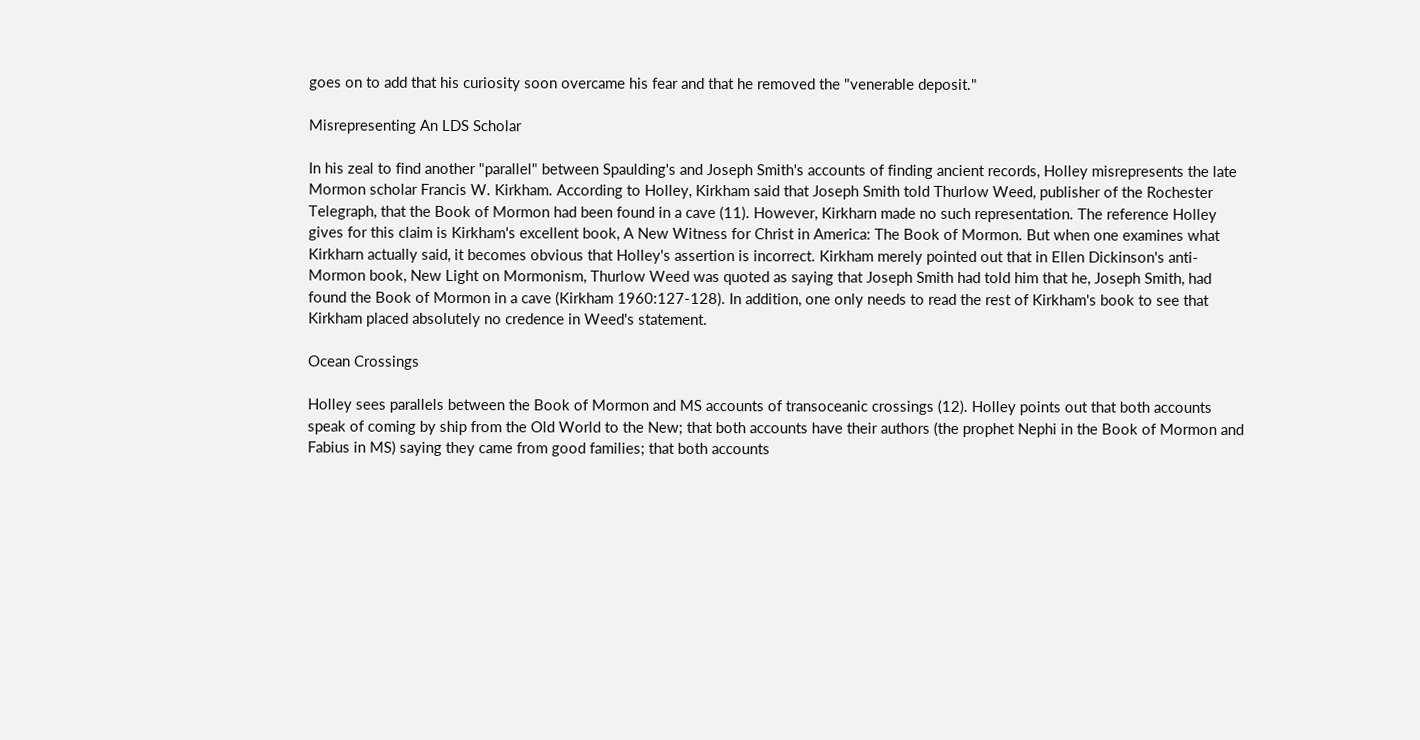goes on to add that his curiosity soon overcame his fear and that he removed the "venerable deposit."

Misrepresenting An LDS Scholar

In his zeal to find another "parallel" between Spaulding's and Joseph Smith's accounts of finding ancient records, Holley misrepresents the late Mormon scholar Francis W. Kirkham. According to Holley, Kirkham said that Joseph Smith told Thurlow Weed, publisher of the Rochester Telegraph, that the Book of Mormon had been found in a cave (11). However, Kirkharn made no such representation. The reference Holley gives for this claim is Kirkham's excellent book, A New Witness for Christ in America: The Book of Mormon. But when one examines what Kirkharn actually said, it becomes obvious that Holley's assertion is incorrect. Kirkham merely pointed out that in Ellen Dickinson's anti-Mormon book, New Light on Mormonism, Thurlow Weed was quoted as saying that Joseph Smith had told him that he, Joseph Smith, had found the Book of Mormon in a cave (Kirkham 1960:127-128). In addition, one only needs to read the rest of Kirkham's book to see that Kirkham placed absolutely no credence in Weed's statement.

Ocean Crossings

Holley sees parallels between the Book of Mormon and MS accounts of transoceanic crossings (12). Holley points out that both accounts speak of coming by ship from the Old World to the New; that both accounts have their authors (the prophet Nephi in the Book of Mormon and Fabius in MS) saying they came from good families; that both accounts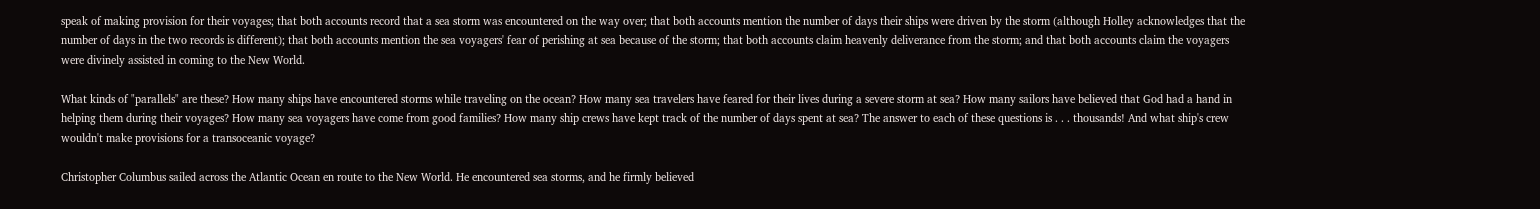speak of making provision for their voyages; that both accounts record that a sea storm was encountered on the way over; that both accounts mention the number of days their ships were driven by the storm (although Holley acknowledges that the number of days in the two records is different); that both accounts mention the sea voyagers' fear of perishing at sea because of the storm; that both accounts claim heavenly deliverance from the storm; and that both accounts claim the voyagers were divinely assisted in coming to the New World.

What kinds of "parallels" are these? How many ships have encountered storms while traveling on the ocean? How many sea travelers have feared for their lives during a severe storm at sea? How many sailors have believed that God had a hand in helping them during their voyages? How many sea voyagers have come from good families? How many ship crews have kept track of the number of days spent at sea? The answer to each of these questions is . . . thousands! And what ship's crew wouldn't make provisions for a transoceanic voyage?

Christopher Columbus sailed across the Atlantic Ocean en route to the New World. He encountered sea storms, and he firmly believed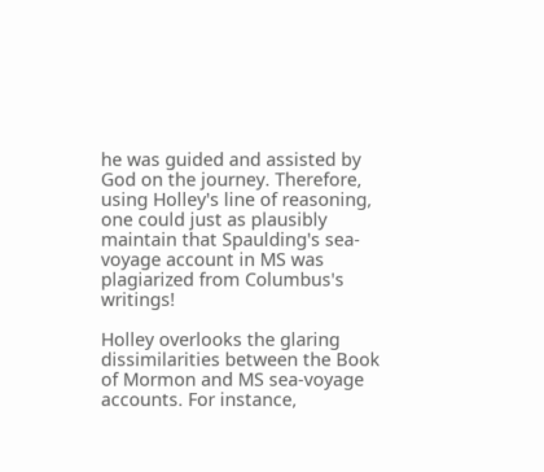he was guided and assisted by God on the journey. Therefore, using Holley's line of reasoning, one could just as plausibly maintain that Spaulding's sea-voyage account in MS was plagiarized from Columbus's writings!

Holley overlooks the glaring dissimilarities between the Book of Mormon and MS sea-voyage accounts. For instance,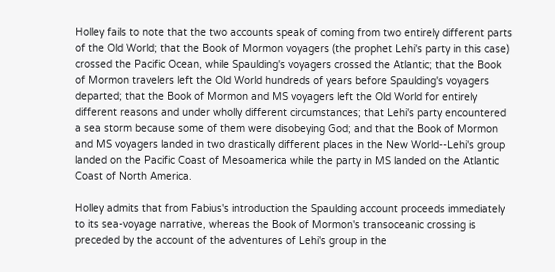Holley fails to note that the two accounts speak of coming from two entirely different parts of the Old World; that the Book of Mormon voyagers (the prophet Lehi's party in this case) crossed the Pacific Ocean, while Spaulding's voyagers crossed the Atlantic; that the Book of Mormon travelers left the Old World hundreds of years before Spaulding's voyagers departed; that the Book of Mormon and MS voyagers left the Old World for entirely different reasons and under wholly different circumstances; that Lehi's party encountered a sea storm because some of them were disobeying God; and that the Book of Mormon and MS voyagers landed in two drastically different places in the New World--Lehi's group landed on the Pacific Coast of Mesoamerica while the party in MS landed on the Atlantic Coast of North America.

Holley admits that from Fabius's introduction the Spaulding account proceeds immediately to its sea-voyage narrative, whereas the Book of Mormon's transoceanic crossing is preceded by the account of the adventures of Lehi's group in the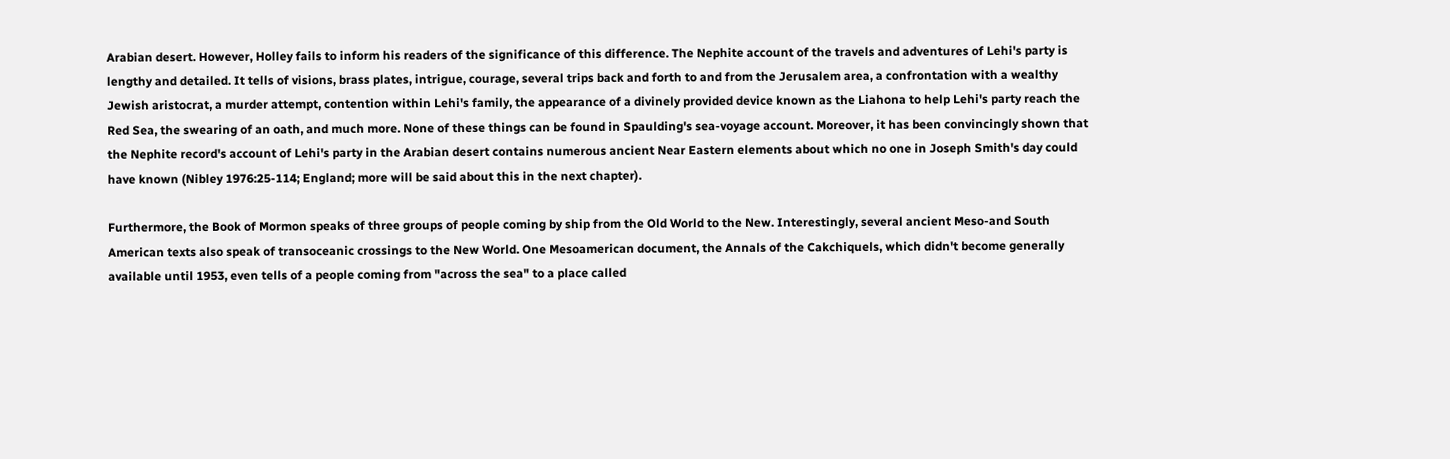Arabian desert. However, Holley fails to inform his readers of the significance of this difference. The Nephite account of the travels and adventures of Lehi's party is lengthy and detailed. It tells of visions, brass plates, intrigue, courage, several trips back and forth to and from the Jerusalem area, a confrontation with a wealthy Jewish aristocrat, a murder attempt, contention within Lehi's family, the appearance of a divinely provided device known as the Liahona to help Lehi's party reach the Red Sea, the swearing of an oath, and much more. None of these things can be found in Spaulding's sea-voyage account. Moreover, it has been convincingly shown that the Nephite record's account of Lehi's party in the Arabian desert contains numerous ancient Near Eastern elements about which no one in Joseph Smith's day could have known (Nibley 1976:25-114; England; more will be said about this in the next chapter).

Furthermore, the Book of Mormon speaks of three groups of people coming by ship from the Old World to the New. Interestingly, several ancient Meso-and South American texts also speak of transoceanic crossings to the New World. One Mesoamerican document, the Annals of the Cakchiquels, which didn't become generally available until 1953, even tells of a people coming from "across the sea" to a place called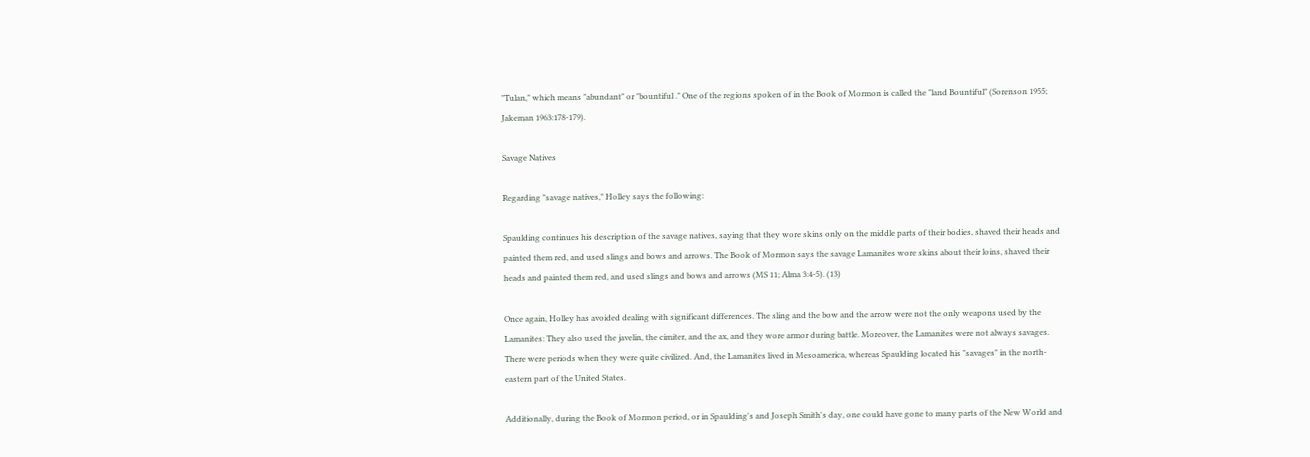"Tulan," which means "abundant" or "bountiful ." One of the regions spoken of in the Book of Mormon is called the "land Bountiful" (Sorenson 1955; Jakeman 1963:178-179).

Savage Natives

Regarding "savage natives," Holley says the following:

Spaulding continues his description of the savage natives, saying that they wore skins only on the middle parts of their bodies, shaved their heads and painted them red, and used slings and bows and arrows. The Book of Mormon says the savage Lamanites wore skins about their loins, shaved their heads and painted them red, and used slings and bows and arrows (MS 11; Alma 3:4-5). (13)

Once again, Holley has avoided dealing with significant differences. The sling and the bow and the arrow were not the only weapons used by the Lamanites: They also used the javelin, the cimiter, and the ax, and they wore armor during battle. Moreover, the Lamanites were not always savages. There were periods when they were quite civilized. And, the Lamanites lived in Mesoamerica, whereas Spaulding located his "savages" in the north-eastern part of the United States.

Additionally, during the Book of Mormon period, or in Spaulding's and Joseph Smith's day, one could have gone to many parts of the New World and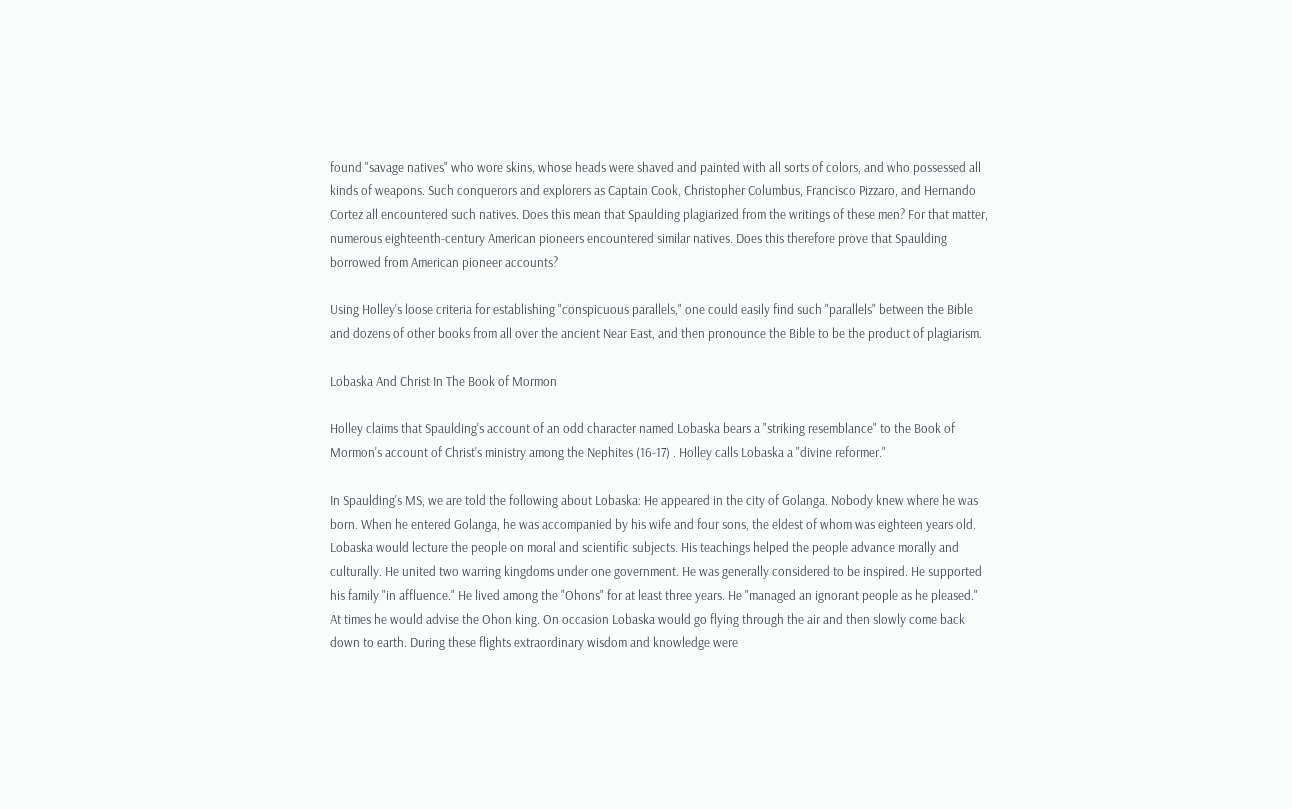found "savage natives" who wore skins, whose heads were shaved and painted with all sorts of colors, and who possessed all kinds of weapons. Such conquerors and explorers as Captain Cook, Christopher Columbus, Francisco Pizzaro, and Hernando Cortez all encountered such natives. Does this mean that Spaulding plagiarized from the writings of these men? For that matter, numerous eighteenth-century American pioneers encountered similar natives. Does this therefore prove that Spaulding borrowed from American pioneer accounts?

Using Holley's loose criteria for establishing "conspicuous parallels," one could easily find such "parallels" between the Bible and dozens of other books from all over the ancient Near East, and then pronounce the Bible to be the product of plagiarism.

Lobaska And Christ In The Book of Mormon

Holley claims that Spaulding's account of an odd character named Lobaska bears a "striking resemblance" to the Book of Mormon's account of Christ's ministry among the Nephites (16-17) . Holley calls Lobaska a "divine reformer."

In Spaulding's MS, we are told the following about Lobaska: He appeared in the city of Golanga. Nobody knew where he was born. When he entered Golanga, he was accompanied by his wife and four sons, the eldest of whom was eighteen years old. Lobaska would lecture the people on moral and scientific subjects. His teachings helped the people advance morally and culturally. He united two warring kingdoms under one government. He was generally considered to be inspired. He supported his family "in affluence." He lived among the "Ohons" for at least three years. He "managed an ignorant people as he pleased." At times he would advise the Ohon king. On occasion Lobaska would go flying through the air and then slowly come back down to earth. During these flights extraordinary wisdom and knowledge were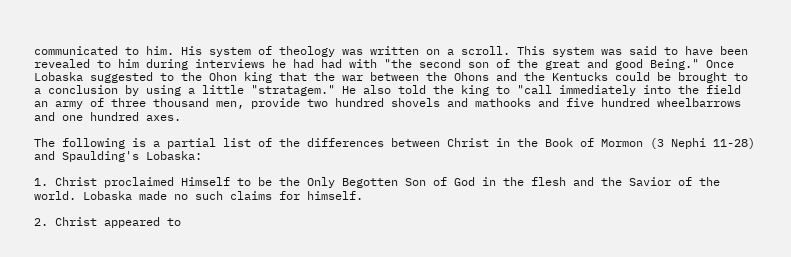communicated to him. His system of theology was written on a scroll. This system was said to have been revealed to him during interviews he had had with "the second son of the great and good Being." Once Lobaska suggested to the Ohon king that the war between the Ohons and the Kentucks could be brought to a conclusion by using a little "stratagem." He also told the king to "call immediately into the field an army of three thousand men, provide two hundred shovels and mathooks and five hundred wheelbarrows and one hundred axes.

The following is a partial list of the differences between Christ in the Book of Mormon (3 Nephi 11-28) and Spaulding's Lobaska:

1. Christ proclaimed Himself to be the Only Begotten Son of God in the flesh and the Savior of the world. Lobaska made no such claims for himself.

2. Christ appeared to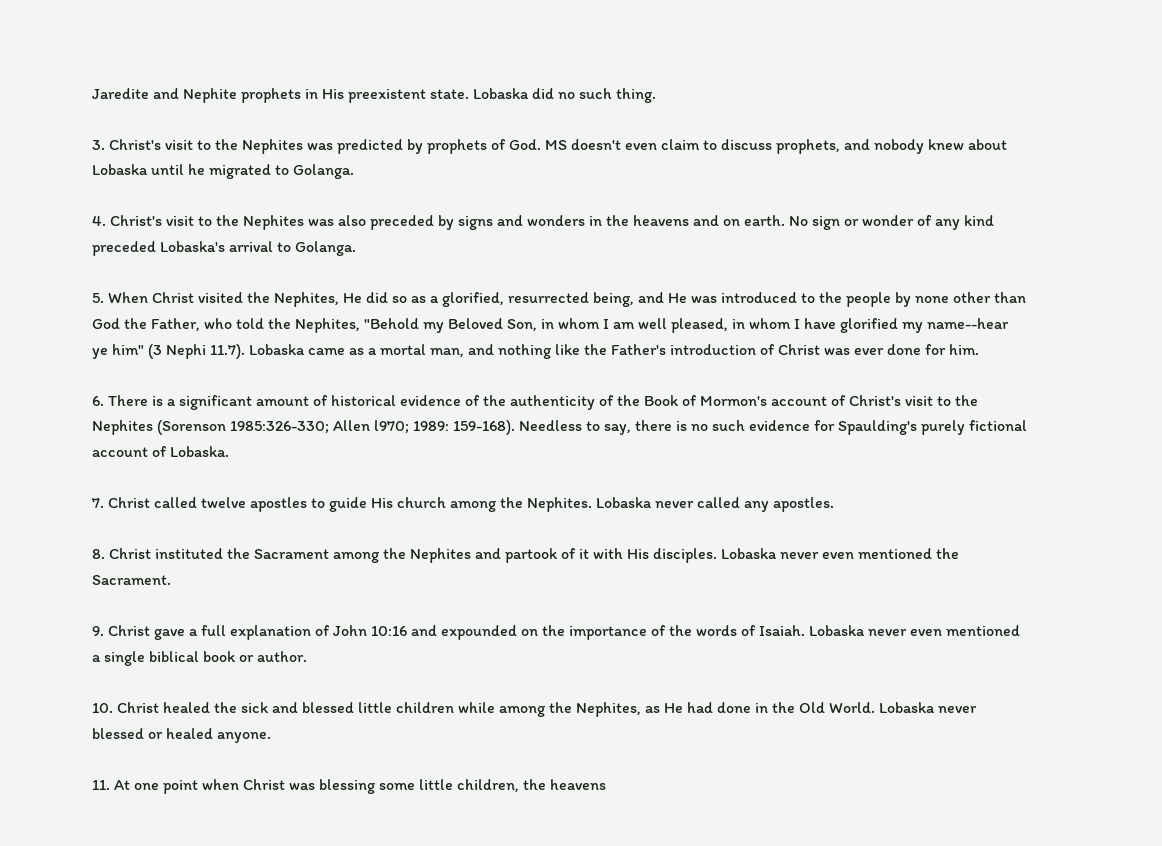Jaredite and Nephite prophets in His preexistent state. Lobaska did no such thing.

3. Christ's visit to the Nephites was predicted by prophets of God. MS doesn't even claim to discuss prophets, and nobody knew about Lobaska until he migrated to Golanga.

4. Christ's visit to the Nephites was also preceded by signs and wonders in the heavens and on earth. No sign or wonder of any kind preceded Lobaska's arrival to Golanga.

5. When Christ visited the Nephites, He did so as a glorified, resurrected being, and He was introduced to the people by none other than God the Father, who told the Nephites, "Behold my Beloved Son, in whom I am well pleased, in whom I have glorified my name--hear ye him" (3 Nephi 11.7). Lobaska came as a mortal man, and nothing like the Father's introduction of Christ was ever done for him.

6. There is a significant amount of historical evidence of the authenticity of the Book of Mormon's account of Christ's visit to the Nephites (Sorenson 1985:326-330; Allen l970; 1989: 159-168). Needless to say, there is no such evidence for Spaulding's purely fictional account of Lobaska.

7. Christ called twelve apostles to guide His church among the Nephites. Lobaska never called any apostles.

8. Christ instituted the Sacrament among the Nephites and partook of it with His disciples. Lobaska never even mentioned the Sacrament.

9. Christ gave a full explanation of John 10:16 and expounded on the importance of the words of Isaiah. Lobaska never even mentioned a single biblical book or author.

10. Christ healed the sick and blessed little children while among the Nephites, as He had done in the Old World. Lobaska never blessed or healed anyone.

11. At one point when Christ was blessing some little children, the heavens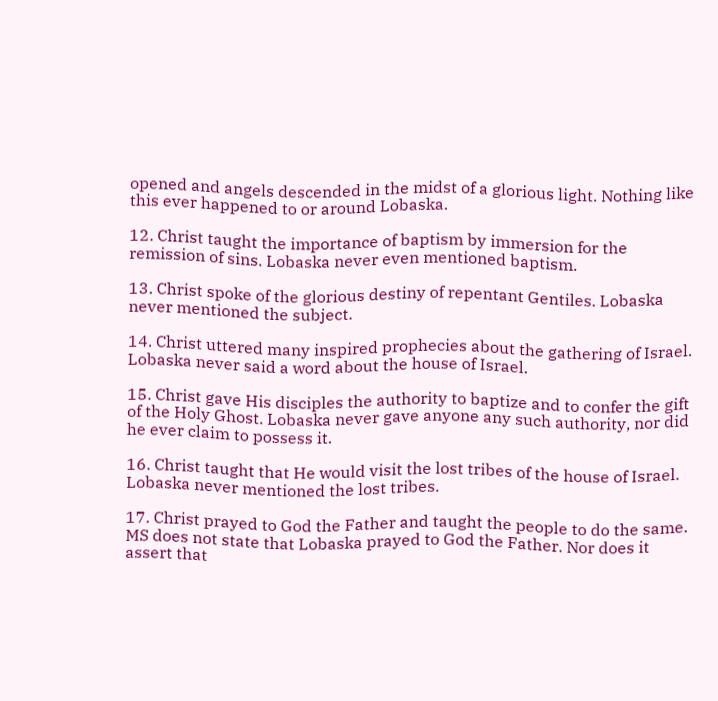opened and angels descended in the midst of a glorious light. Nothing like this ever happened to or around Lobaska.

12. Christ taught the importance of baptism by immersion for the remission of sins. Lobaska never even mentioned baptism.

13. Christ spoke of the glorious destiny of repentant Gentiles. Lobaska never mentioned the subject.

14. Christ uttered many inspired prophecies about the gathering of Israel. Lobaska never said a word about the house of Israel.

15. Christ gave His disciples the authority to baptize and to confer the gift of the Holy Ghost. Lobaska never gave anyone any such authority, nor did he ever claim to possess it.

16. Christ taught that He would visit the lost tribes of the house of Israel. Lobaska never mentioned the lost tribes.

17. Christ prayed to God the Father and taught the people to do the same. MS does not state that Lobaska prayed to God the Father. Nor does it assert that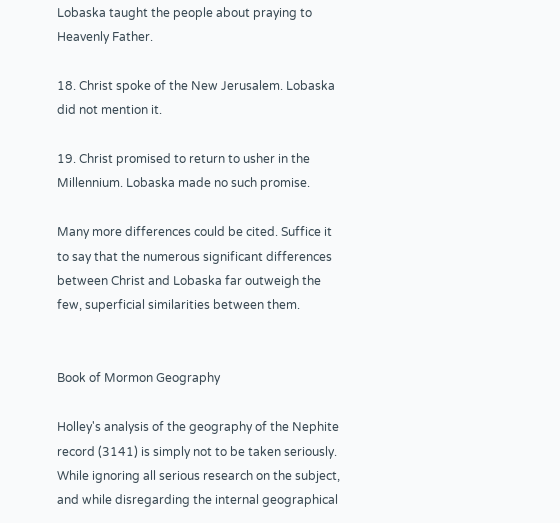Lobaska taught the people about praying to Heavenly Father.

18. Christ spoke of the New Jerusalem. Lobaska did not mention it.

19. Christ promised to return to usher in the Millennium. Lobaska made no such promise.

Many more differences could be cited. Suffice it to say that the numerous significant differences between Christ and Lobaska far outweigh the few, superficial similarities between them.


Book of Mormon Geography

Holley's analysis of the geography of the Nephite record (3141) is simply not to be taken seriously. While ignoring all serious research on the subject, and while disregarding the internal geographical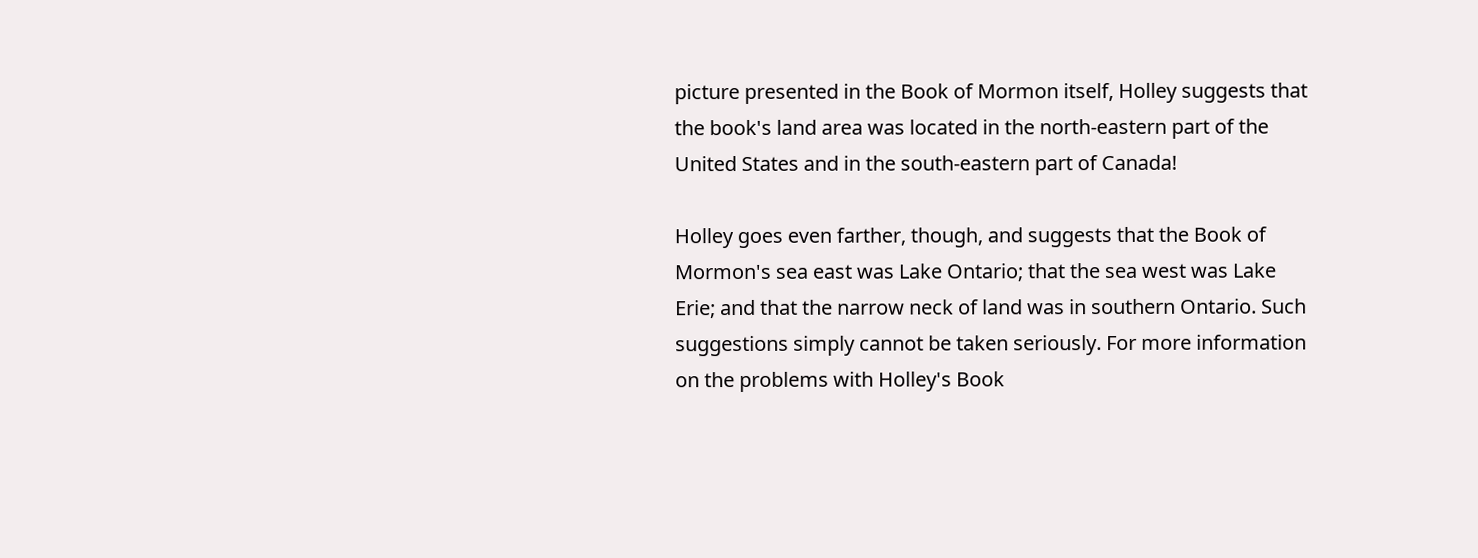picture presented in the Book of Mormon itself, Holley suggests that the book's land area was located in the north-eastern part of the United States and in the south-eastern part of Canada!

Holley goes even farther, though, and suggests that the Book of Mormon's sea east was Lake Ontario; that the sea west was Lake Erie; and that the narrow neck of land was in southern Ontario. Such suggestions simply cannot be taken seriously. For more information on the problems with Holley's Book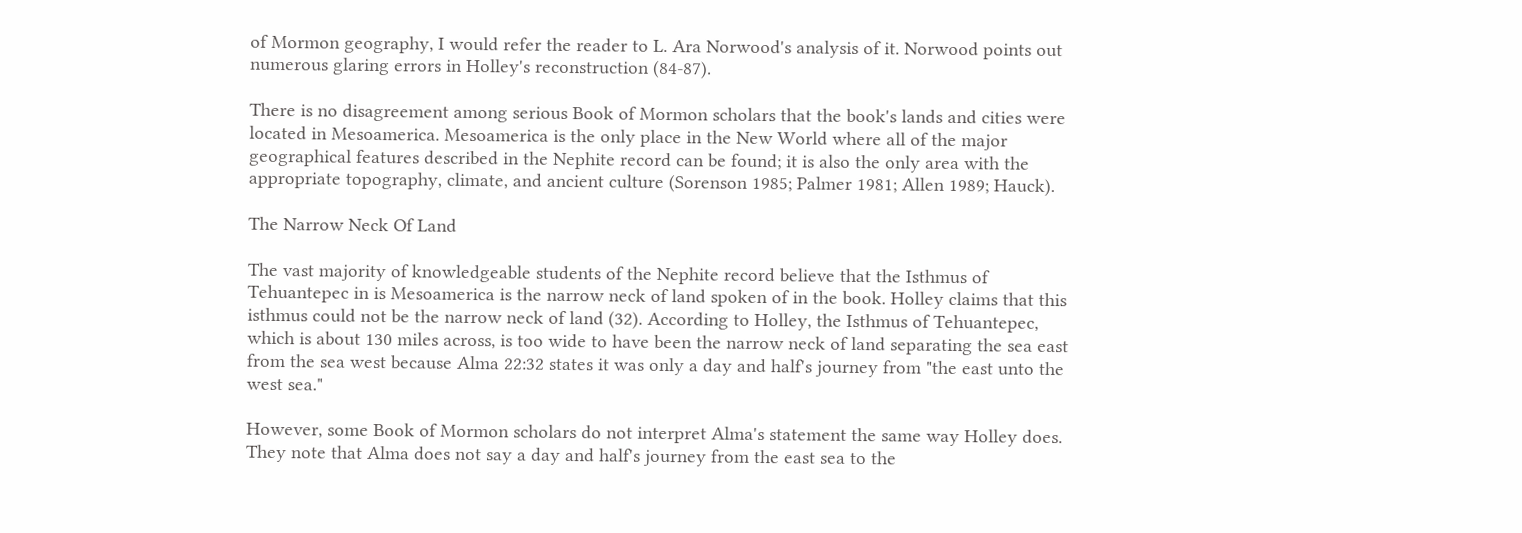of Mormon geography, I would refer the reader to L. Ara Norwood's analysis of it. Norwood points out numerous glaring errors in Holley's reconstruction (84-87).

There is no disagreement among serious Book of Mormon scholars that the book's lands and cities were located in Mesoamerica. Mesoamerica is the only place in the New World where all of the major geographical features described in the Nephite record can be found; it is also the only area with the appropriate topography, climate, and ancient culture (Sorenson 1985; Palmer 1981; Allen 1989; Hauck).

The Narrow Neck Of Land

The vast majority of knowledgeable students of the Nephite record believe that the Isthmus of Tehuantepec in is Mesoamerica is the narrow neck of land spoken of in the book. Holley claims that this isthmus could not be the narrow neck of land (32). According to Holley, the Isthmus of Tehuantepec, which is about 130 miles across, is too wide to have been the narrow neck of land separating the sea east from the sea west because Alma 22:32 states it was only a day and half's journey from "the east unto the west sea."

However, some Book of Mormon scholars do not interpret Alma's statement the same way Holley does. They note that Alma does not say a day and half's journey from the east sea to the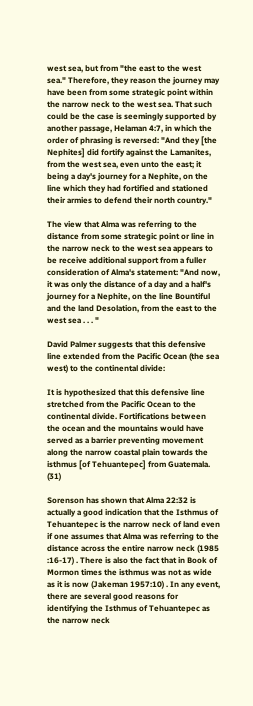west sea, but from "the east to the west sea." Therefore, they reason the journey may have been from some strategic point within the narrow neck to the west sea. That such could be the case is seemingly supported by another passage, Helaman 4:7, in which the order of phrasing is reversed: "And they [the Nephites] did fortify against the Lamanites, from the west sea, even unto the east; it being a day's journey for a Nephite, on the line which they had fortified and stationed their armies to defend their north country."

The view that Alma was referring to the distance from some strategic point or line in the narrow neck to the west sea appears to be receive additional support from a fuller consideration of Alma's statement: "And now, it was only the distance of a day and a half's journey for a Nephite, on the line Bountiful and the land Desolation, from the east to the west sea . . . "

David Palmer suggests that this defensive line extended from the Pacific Ocean (the sea west) to the continental divide:

It is hypothesized that this defensive line stretched from the Pacific Ocean to the continental divide. Fortifications between the ocean and the mountains would have served as a barrier preventing movement along the narrow coastal plain towards the isthmus [of Tehuantepec] from Guatemala. (31)

Sorenson has shown that Alma 22:32 is actually a good indication that the Isthmus of Tehuantepec is the narrow neck of land even if one assumes that Alma was referring to the distance across the entire narrow neck (1985 :16-17) . There is also the fact that in Book of Mormon times the isthmus was not as wide as it is now (Jakeman 1957:10) . In any event, there are several good reasons for identifying the Isthmus of Tehuantepec as the narrow neck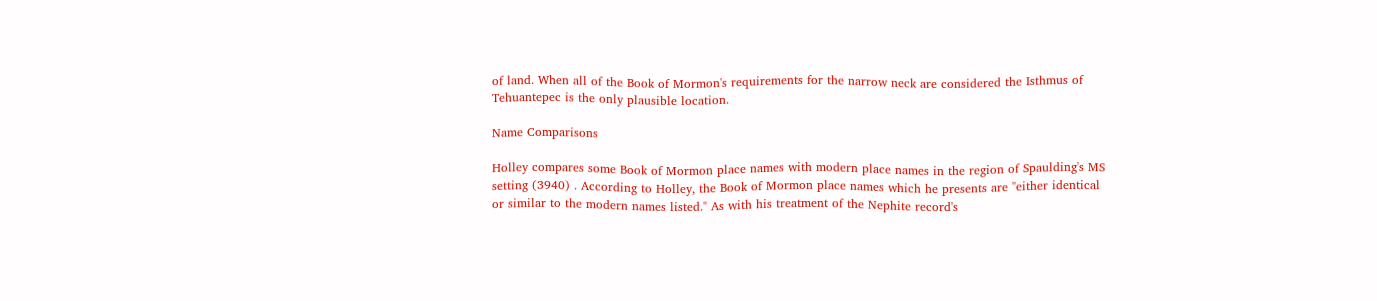of land. When all of the Book of Mormon's requirements for the narrow neck are considered the Isthmus of Tehuantepec is the only plausible location.

Name Comparisons

Holley compares some Book of Mormon place names with modern place names in the region of Spaulding's MS setting (3940) . According to Holley, the Book of Mormon place names which he presents are "either identical or similar to the modern names listed." As with his treatment of the Nephite record's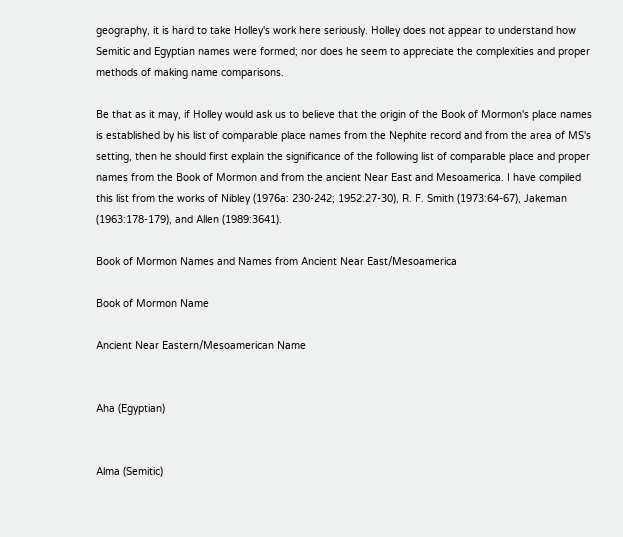geography, it is hard to take Holley's work here seriously. Holley does not appear to understand how Semitic and Egyptian names were formed; nor does he seem to appreciate the complexities and proper methods of making name comparisons.

Be that as it may, if Holley would ask us to believe that the origin of the Book of Mormon's place names is established by his list of comparable place names from the Nephite record and from the area of MS's setting, then he should first explain the significance of the following list of comparable place and proper names from the Book of Mormon and from the ancient Near East and Mesoamerica. I have compiled this list from the works of Nibley (1976a: 230-242; 1952:27-30), R. F. Smith (1973:64-67), Jakeman (1963:178-179), and Allen (1989:3641).

Book of Mormon Names and Names from Ancient Near East/Mesoamerica

Book of Mormon Name

Ancient Near Eastern/Mesoamerican Name


Aha (Egyptian)


Alma (Semitic)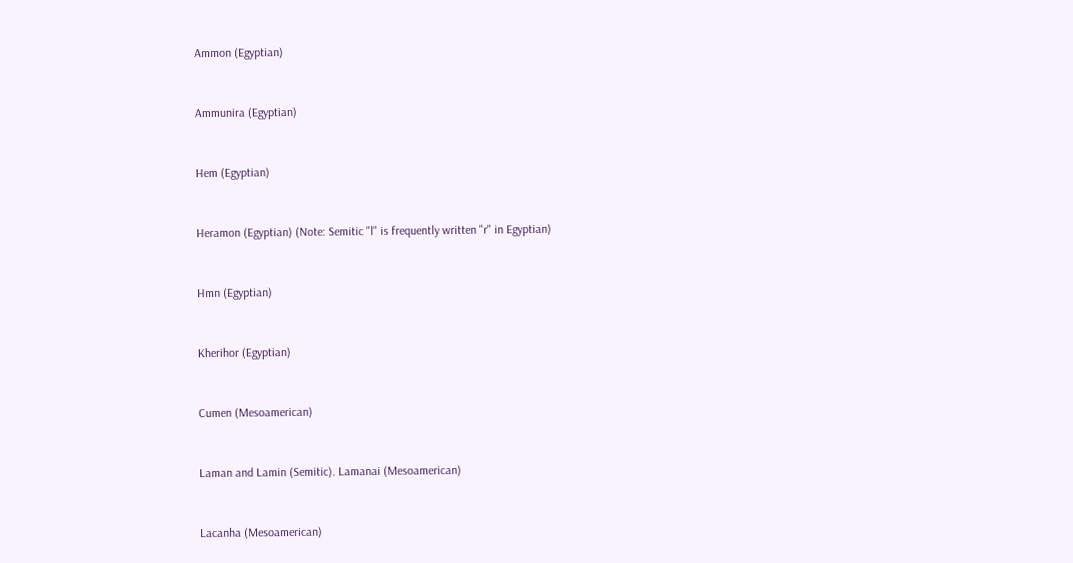Ammon (Egyptian)


Ammunira (Egyptian)


Hem (Egyptian)


Heramon (Egyptian) (Note: Semitic "l" is frequently written "r" in Egyptian)


Hmn (Egyptian)


Kherihor (Egyptian)


Cumen (Mesoamerican)


Laman and Lamin (Semitic). Lamanai (Mesoamerican)


Lacanha (Mesoamerican)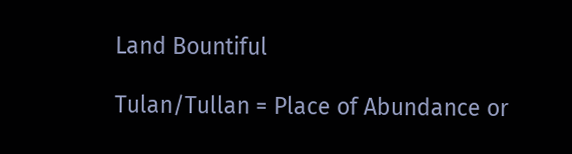Land Bountiful

Tulan/Tullan = Place of Abundance or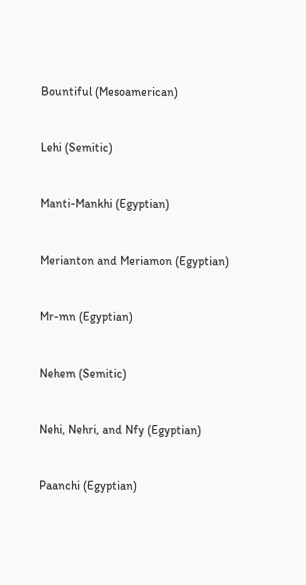Bountiful (Mesoamerican)


Lehi (Semitic)


Manti-Mankhi (Egyptian)


Merianton and Meriamon (Egyptian)


Mr-mn (Egyptian)


Nehem (Semitic)


Nehi, Nehri, and Nfy (Egyptian)


Paanchi (Egyptian)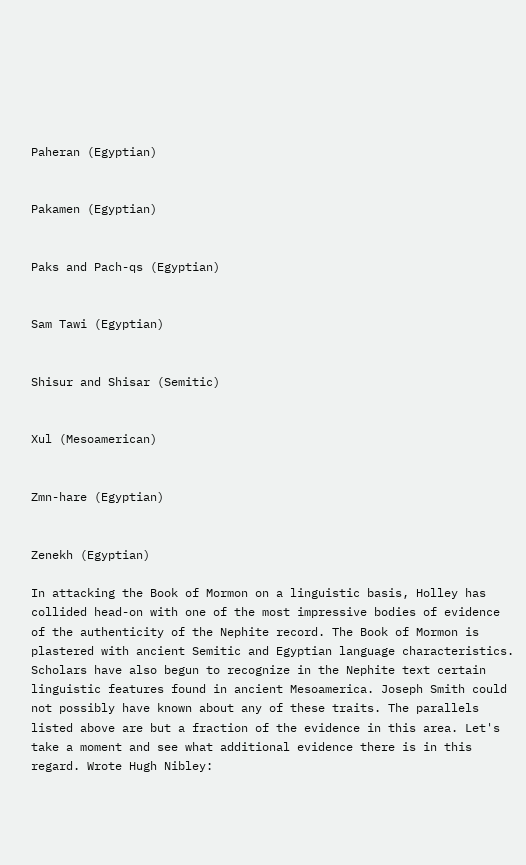Paheran (Egyptian)


Pakamen (Egyptian)


Paks and Pach-qs (Egyptian)


Sam Tawi (Egyptian)


Shisur and Shisar (Semitic)


Xul (Mesoamerican)


Zmn-hare (Egyptian)


Zenekh (Egyptian)

In attacking the Book of Mormon on a linguistic basis, Holley has collided head-on with one of the most impressive bodies of evidence of the authenticity of the Nephite record. The Book of Mormon is plastered with ancient Semitic and Egyptian language characteristics. Scholars have also begun to recognize in the Nephite text certain linguistic features found in ancient Mesoamerica. Joseph Smith could not possibly have known about any of these traits. The parallels listed above are but a fraction of the evidence in this area. Let's take a moment and see what additional evidence there is in this regard. Wrote Hugh Nibley: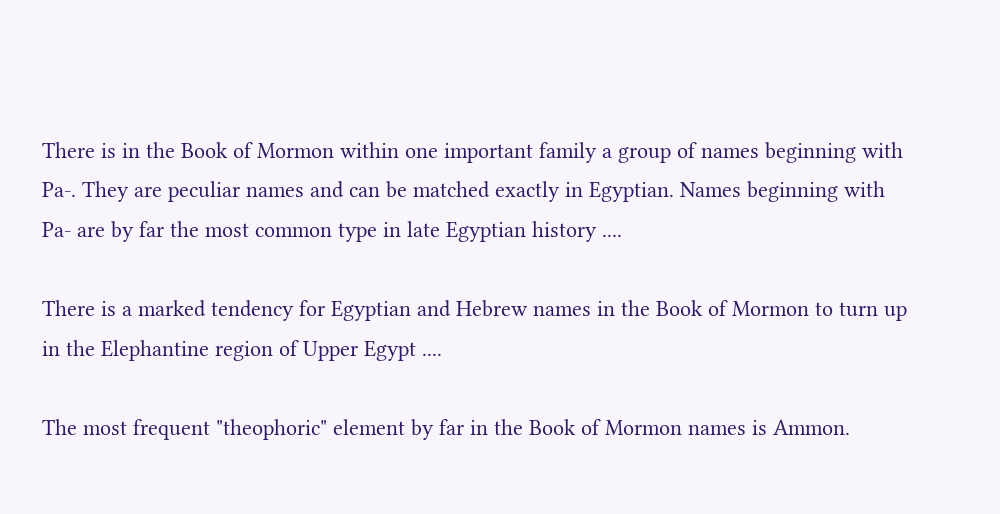There is in the Book of Mormon within one important family a group of names beginning with Pa-. They are peculiar names and can be matched exactly in Egyptian. Names beginning with Pa- are by far the most common type in late Egyptian history ....

There is a marked tendency for Egyptian and Hebrew names in the Book of Mormon to turn up in the Elephantine region of Upper Egypt ....

The most frequent "theophoric" element by far in the Book of Mormon names is Ammon.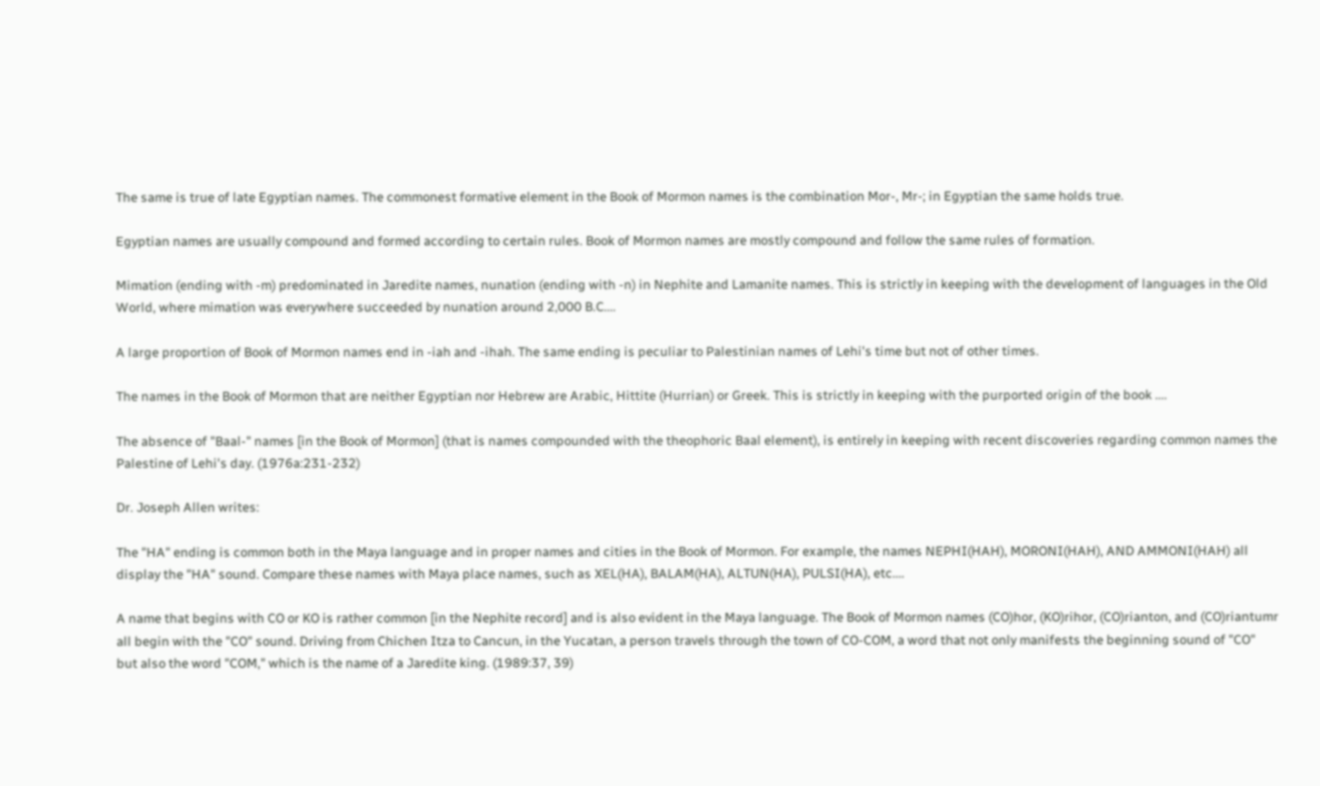The same is true of late Egyptian names. The commonest formative element in the Book of Mormon names is the combination Mor-, Mr-; in Egyptian the same holds true.

Egyptian names are usually compound and formed according to certain rules. Book of Mormon names are mostly compound and follow the same rules of formation.

Mimation (ending with -m) predominated in Jaredite names, nunation (ending with -n) in Nephite and Lamanite names. This is strictly in keeping with the development of languages in the Old World, where mimation was everywhere succeeded by nunation around 2,000 B.C....

A large proportion of Book of Mormon names end in -iah and -ihah. The same ending is peculiar to Palestinian names of Lehi's time but not of other times.

The names in the Book of Mormon that are neither Egyptian nor Hebrew are Arabic, Hittite (Hurrian) or Greek. This is strictly in keeping with the purported origin of the book ....

The absence of "Baal-" names [in the Book of Mormon] (that is names compounded with the theophoric Baal element), is entirely in keeping with recent discoveries regarding common names the Palestine of Lehi's day. (1976a:231-232)

Dr. Joseph Allen writes:

The "HA" ending is common both in the Maya language and in proper names and cities in the Book of Mormon. For example, the names NEPHI(HAH), MORONI(HAH), AND AMMONI(HAH) all display the "HA" sound. Compare these names with Maya place names, such as XEL(HA), BALAM(HA), ALTUN(HA), PULSI(HA), etc....

A name that begins with CO or KO is rather common [in the Nephite record] and is also evident in the Maya language. The Book of Mormon names (CO)hor, (KO)rihor, (CO)rianton, and (CO)riantumr all begin with the "CO" sound. Driving from Chichen Itza to Cancun, in the Yucatan, a person travels through the town of CO-COM, a word that not only manifests the beginning sound of "CO" but also the word "COM," which is the name of a Jaredite king. (1989:37, 39)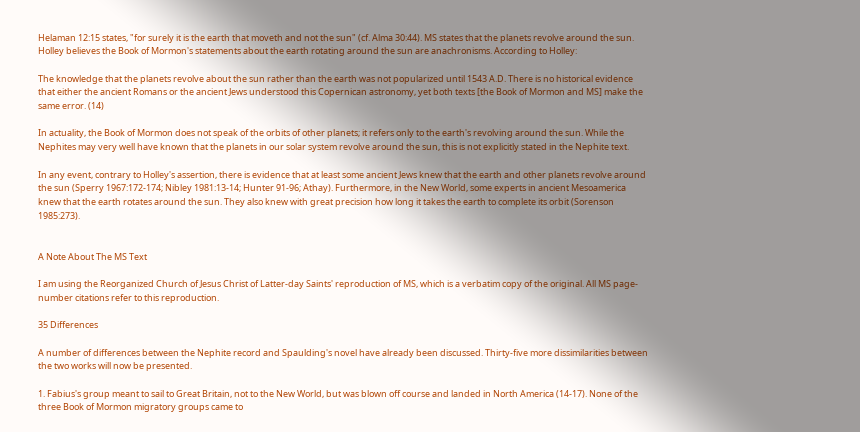Helaman 12:15 states, "for surely it is the earth that moveth and not the sun" (cf. Alma 30:44). MS states that the planets revolve around the sun. Holley believes the Book of Mormon's statements about the earth rotating around the sun are anachronisms. According to Holley:

The knowledge that the planets revolve about the sun rather than the earth was not popularized until 1543 A.D. There is no historical evidence that either the ancient Romans or the ancient Jews understood this Copernican astronomy, yet both texts [the Book of Mormon and MS] make the same error. (14)

In actuality, the Book of Mormon does not speak of the orbits of other planets; it refers only to the earth's revolving around the sun. While the Nephites may very well have known that the planets in our solar system revolve around the sun, this is not explicitly stated in the Nephite text.

In any event, contrary to Holley's assertion, there is evidence that at least some ancient Jews knew that the earth and other planets revolve around the sun (Sperry 1967:172-174; Nibley 1981:13-14; Hunter 91-96; Athay). Furthermore, in the New World, some experts in ancient Mesoamerica knew that the earth rotates around the sun. They also knew with great precision how long it takes the earth to complete its orbit (Sorenson 1985:273).


A Note About The MS Text

I am using the Reorganized Church of Jesus Christ of Latter-day Saints' reproduction of MS, which is a verbatim copy of the original. All MS page-number citations refer to this reproduction.

35 Differences

A number of differences between the Nephite record and Spaulding's novel have already been discussed. Thirty-five more dissimilarities between the two works will now be presented.

1. Fabius's group meant to sail to Great Britain, not to the New World, but was blown off course and landed in North America (14-17). None of the three Book of Mormon migratory groups came to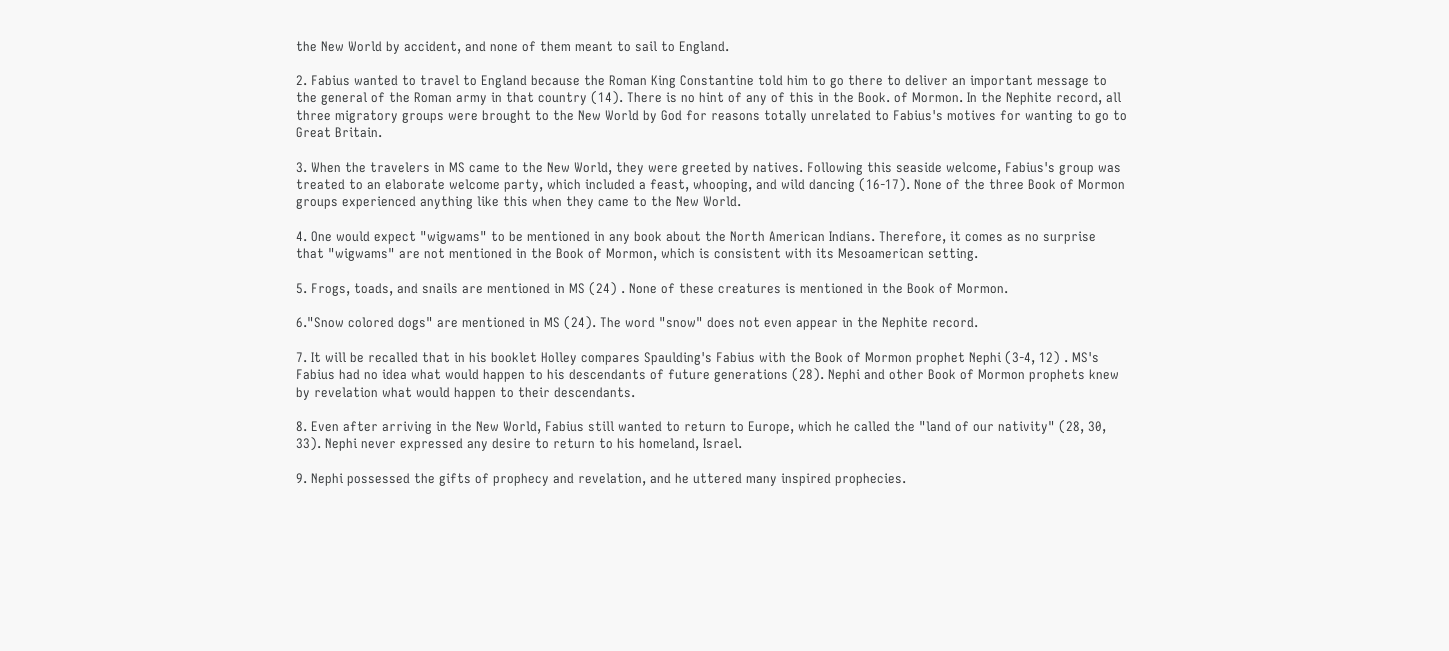the New World by accident, and none of them meant to sail to England.

2. Fabius wanted to travel to England because the Roman King Constantine told him to go there to deliver an important message to the general of the Roman army in that country (14). There is no hint of any of this in the Book. of Mormon. In the Nephite record, all three migratory groups were brought to the New World by God for reasons totally unrelated to Fabius's motives for wanting to go to Great Britain.

3. When the travelers in MS came to the New World, they were greeted by natives. Following this seaside welcome, Fabius's group was treated to an elaborate welcome party, which included a feast, whooping, and wild dancing (16-17). None of the three Book of Mormon groups experienced anything like this when they came to the New World.

4. One would expect "wigwams" to be mentioned in any book about the North American Indians. Therefore, it comes as no surprise that "wigwams" are not mentioned in the Book of Mormon, which is consistent with its Mesoamerican setting.

5. Frogs, toads, and snails are mentioned in MS (24) . None of these creatures is mentioned in the Book of Mormon.

6."Snow colored dogs" are mentioned in MS (24). The word "snow" does not even appear in the Nephite record.

7. It will be recalled that in his booklet Holley compares Spaulding's Fabius with the Book of Mormon prophet Nephi (3-4, 12) . MS's Fabius had no idea what would happen to his descendants of future generations (28). Nephi and other Book of Mormon prophets knew by revelation what would happen to their descendants.

8. Even after arriving in the New World, Fabius still wanted to return to Europe, which he called the "land of our nativity" (28, 30, 33). Nephi never expressed any desire to return to his homeland, Israel.

9. Nephi possessed the gifts of prophecy and revelation, and he uttered many inspired prophecies.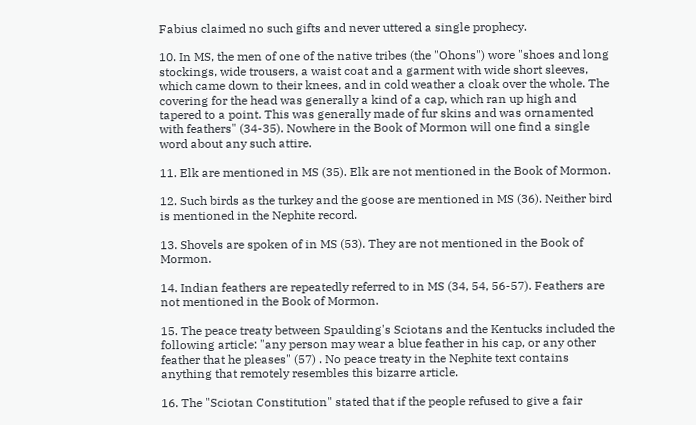Fabius claimed no such gifts and never uttered a single prophecy.

10. In MS, the men of one of the native tribes (the "Ohons") wore "shoes and long stockings, wide trousers, a waist coat and a garment with wide short sleeves, which came down to their knees, and in cold weather a cloak over the whole. The covering for the head was generally a kind of a cap, which ran up high and tapered to a point. This was generally made of fur skins and was ornamented with feathers" (34-35). Nowhere in the Book of Mormon will one find a single word about any such attire.

11. Elk are mentioned in MS (35). Elk are not mentioned in the Book of Mormon.

12. Such birds as the turkey and the goose are mentioned in MS (36). Neither bird is mentioned in the Nephite record.

13. Shovels are spoken of in MS (53). They are not mentioned in the Book of Mormon.

14. Indian feathers are repeatedly referred to in MS (34, 54, 56-57). Feathers are not mentioned in the Book of Mormon.

15. The peace treaty between Spaulding's Sciotans and the Kentucks included the following article: "any person may wear a blue feather in his cap, or any other feather that he pleases" (57) . No peace treaty in the Nephite text contains anything that remotely resembles this bizarre article.

16. The "Sciotan Constitution" stated that if the people refused to give a fair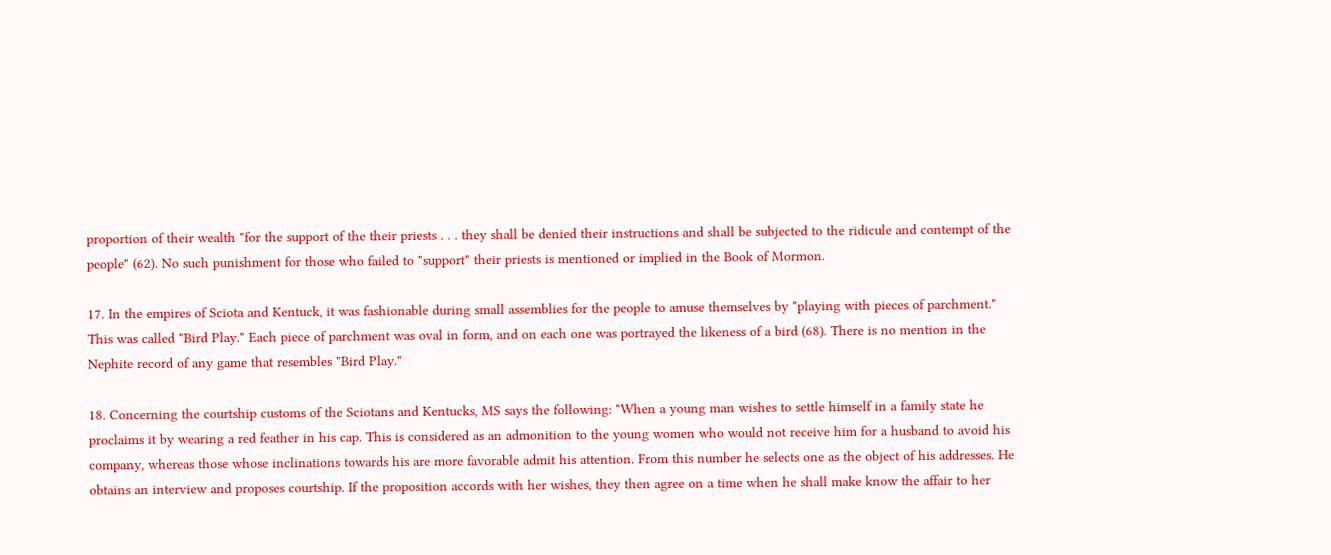proportion of their wealth "for the support of the their priests . . . they shall be denied their instructions and shall be subjected to the ridicule and contempt of the people" (62). No such punishment for those who failed to "support" their priests is mentioned or implied in the Book of Mormon.

17. In the empires of Sciota and Kentuck, it was fashionable during small assemblies for the people to amuse themselves by "playing with pieces of parchment." This was called "Bird Play." Each piece of parchment was oval in form, and on each one was portrayed the likeness of a bird (68). There is no mention in the Nephite record of any game that resembles "Bird Play."

18. Concerning the courtship customs of the Sciotans and Kentucks, MS says the following: "When a young man wishes to settle himself in a family state he proclaims it by wearing a red feather in his cap. This is considered as an admonition to the young women who would not receive him for a husband to avoid his company, whereas those whose inclinations towards his are more favorable admit his attention. From this number he selects one as the object of his addresses. He obtains an interview and proposes courtship. If the proposition accords with her wishes, they then agree on a time when he shall make know the affair to her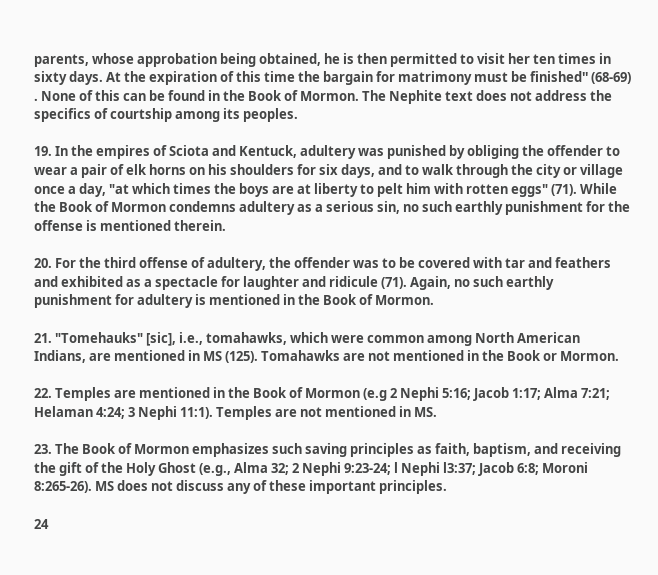parents, whose approbation being obtained, he is then permitted to visit her ten times in sixty days. At the expiration of this time the bargain for matrimony must be finished'' (68-69) . None of this can be found in the Book of Mormon. The Nephite text does not address the specifics of courtship among its peoples.

19. In the empires of Sciota and Kentuck, adultery was punished by obliging the offender to wear a pair of elk horns on his shoulders for six days, and to walk through the city or village once a day, "at which times the boys are at liberty to pelt him with rotten eggs" (71). While the Book of Mormon condemns adultery as a serious sin, no such earthly punishment for the offense is mentioned therein.

20. For the third offense of adultery, the offender was to be covered with tar and feathers and exhibited as a spectacle for laughter and ridicule (71). Again, no such earthly punishment for adultery is mentioned in the Book of Mormon.

21. "Tomehauks" [sic], i.e., tomahawks, which were common among North American Indians, are mentioned in MS (125). Tomahawks are not mentioned in the Book or Mormon.

22. Temples are mentioned in the Book of Mormon (e.g 2 Nephi 5:16; Jacob 1:17; Alma 7:21; Helaman 4:24; 3 Nephi 11:1). Temples are not mentioned in MS.

23. The Book of Mormon emphasizes such saving principles as faith, baptism, and receiving the gift of the Holy Ghost (e.g., Alma 32; 2 Nephi 9:23-24; l Nephi l3:37; Jacob 6:8; Moroni 8:265-26). MS does not discuss any of these important principles.

24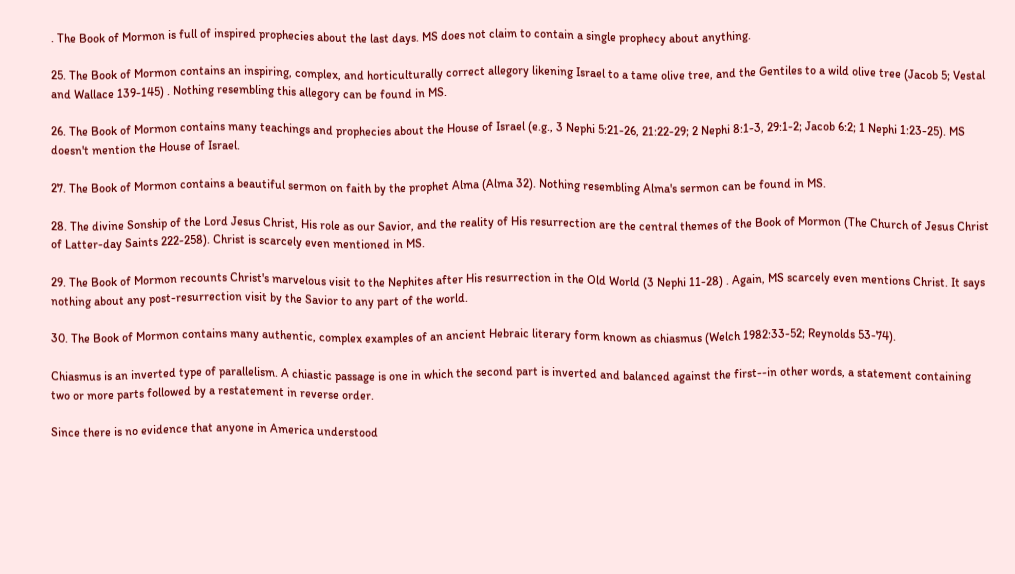. The Book of Mormon is full of inspired prophecies about the last days. MS does not claim to contain a single prophecy about anything.

25. The Book of Mormon contains an inspiring, complex, and horticulturally correct allegory likening Israel to a tame olive tree, and the Gentiles to a wild olive tree (Jacob 5; Vestal and Wallace 139-145) . Nothing resembling this allegory can be found in MS.

26. The Book of Mormon contains many teachings and prophecies about the House of Israel (e.g., 3 Nephi 5:21-26, 21:22-29; 2 Nephi 8:1-3, 29:1-2; Jacob 6:2; 1 Nephi 1:23-25). MS doesn't mention the House of Israel.

27. The Book of Mormon contains a beautiful sermon on faith by the prophet Alma (Alma 32). Nothing resembling Alma's sermon can be found in MS.

28. The divine Sonship of the Lord Jesus Christ, His role as our Savior, and the reality of His resurrection are the central themes of the Book of Mormon (The Church of Jesus Christ of Latter-day Saints 222-258). Christ is scarcely even mentioned in MS.

29. The Book of Mormon recounts Christ's marvelous visit to the Nephites after His resurrection in the Old World (3 Nephi 11-28) . Again, MS scarcely even mentions Christ. It says nothing about any post-resurrection visit by the Savior to any part of the world.

30. The Book of Mormon contains many authentic, complex examples of an ancient Hebraic literary form known as chiasmus (Welch 1982:33-52; Reynolds 53-74).

Chiasmus is an inverted type of parallelism. A chiastic passage is one in which the second part is inverted and balanced against the first--in other words, a statement containing two or more parts followed by a restatement in reverse order.

Since there is no evidence that anyone in America understood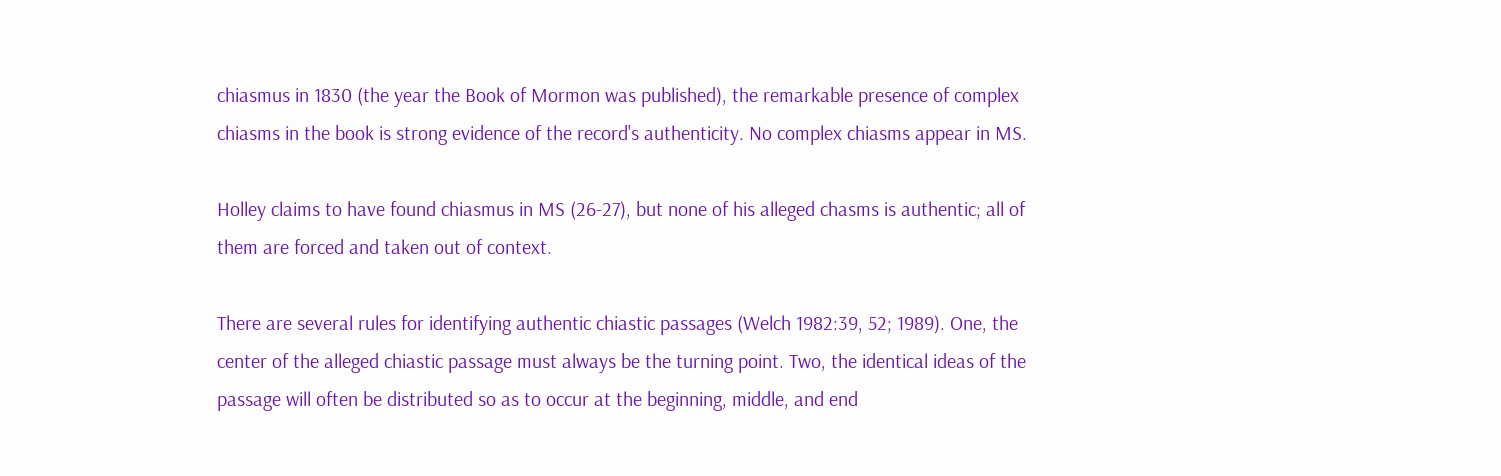chiasmus in 1830 (the year the Book of Mormon was published), the remarkable presence of complex chiasms in the book is strong evidence of the record's authenticity. No complex chiasms appear in MS.

Holley claims to have found chiasmus in MS (26-27), but none of his alleged chasms is authentic; all of them are forced and taken out of context.

There are several rules for identifying authentic chiastic passages (Welch 1982:39, 52; 1989). One, the center of the alleged chiastic passage must always be the turning point. Two, the identical ideas of the passage will often be distributed so as to occur at the beginning, middle, and end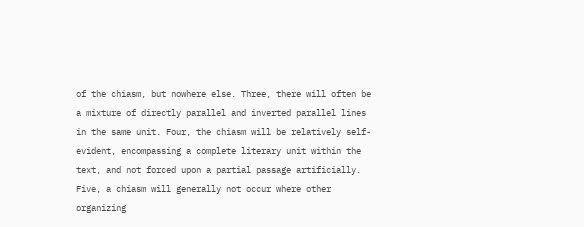of the chiasm, but nowhere else. Three, there will often be a mixture of directly parallel and inverted parallel lines in the same unit. Four, the chiasm will be relatively self-evident, encompassing a complete literary unit within the text, and not forced upon a partial passage artificially. Five, a chiasm will generally not occur where other organizing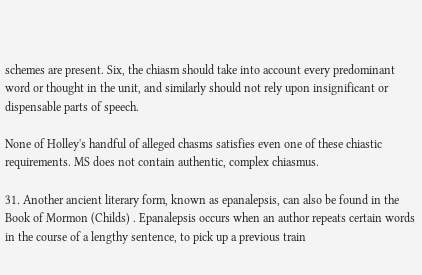schemes are present. Six, the chiasm should take into account every predominant word or thought in the unit, and similarly should not rely upon insignificant or dispensable parts of speech.

None of Holley's handful of alleged chasms satisfies even one of these chiastic requirements. MS does not contain authentic, complex chiasmus.

31. Another ancient literary form, known as epanalepsis, can also be found in the Book of Mormon (Childs) . Epanalepsis occurs when an author repeats certain words in the course of a lengthy sentence, to pick up a previous train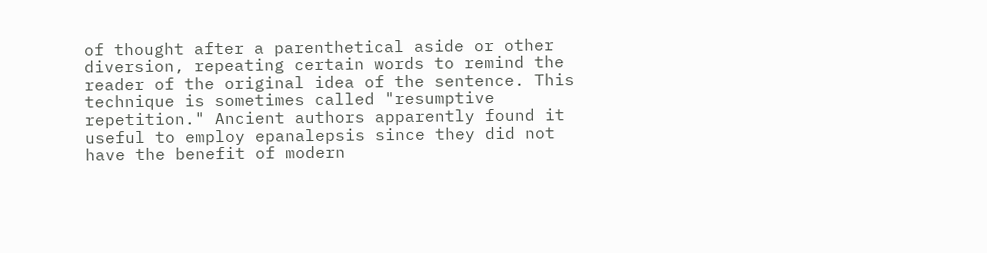of thought after a parenthetical aside or other diversion, repeating certain words to remind the reader of the original idea of the sentence. This technique is sometimes called "resumptive repetition." Ancient authors apparently found it useful to employ epanalepsis since they did not have the benefit of modern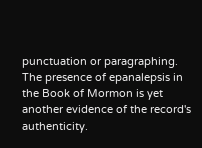punctuation or paragraphing. The presence of epanalepsis in the Book of Mormon is yet another evidence of the record's authenticity.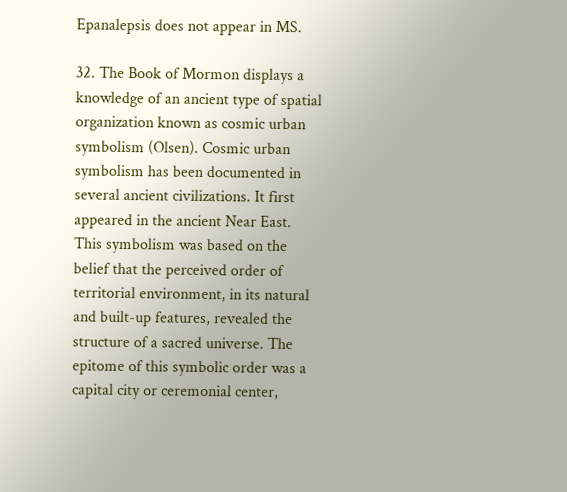Epanalepsis does not appear in MS.

32. The Book of Mormon displays a knowledge of an ancient type of spatial organization known as cosmic urban symbolism (Olsen). Cosmic urban symbolism has been documented in several ancient civilizations. It first appeared in the ancient Near East. This symbolism was based on the belief that the perceived order of territorial environment, in its natural and built-up features, revealed the structure of a sacred universe. The epitome of this symbolic order was a capital city or ceremonial center,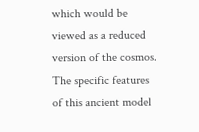which would be viewed as a reduced version of the cosmos. The specific features of this ancient model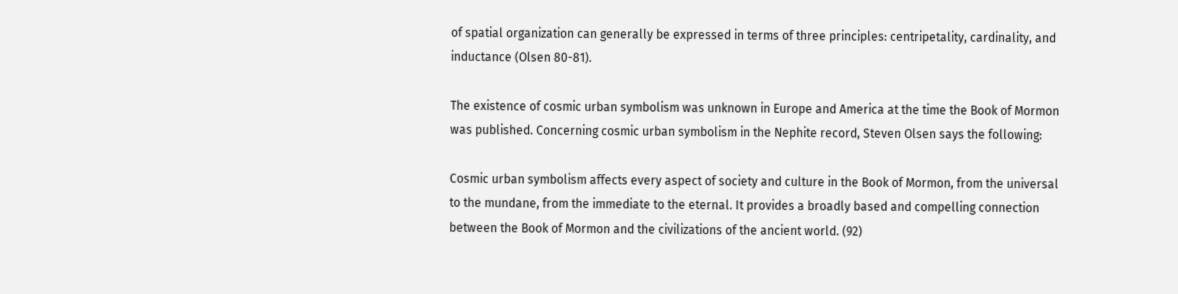of spatial organization can generally be expressed in terms of three principles: centripetality, cardinality, and inductance (Olsen 80-81).

The existence of cosmic urban symbolism was unknown in Europe and America at the time the Book of Mormon was published. Concerning cosmic urban symbolism in the Nephite record, Steven Olsen says the following:

Cosmic urban symbolism affects every aspect of society and culture in the Book of Mormon, from the universal to the mundane, from the immediate to the eternal. It provides a broadly based and compelling connection between the Book of Mormon and the civilizations of the ancient world. (92)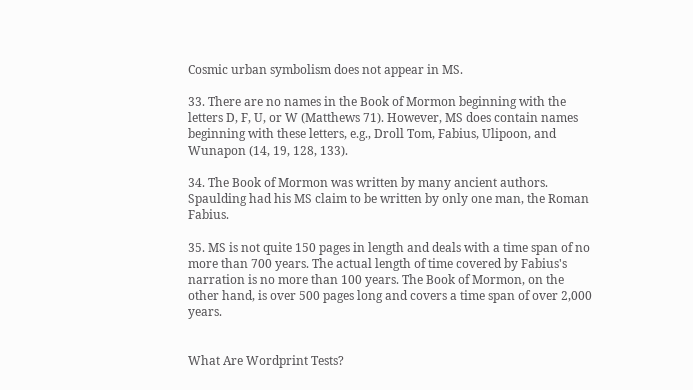Cosmic urban symbolism does not appear in MS.

33. There are no names in the Book of Mormon beginning with the letters D, F, U, or W (Matthews 71). However, MS does contain names beginning with these letters, e.g., Droll Tom, Fabius, Ulipoon, and Wunapon (14, 19, 128, 133).

34. The Book of Mormon was written by many ancient authors. Spaulding had his MS claim to be written by only one man, the Roman Fabius.

35. MS is not quite 150 pages in length and deals with a time span of no more than 700 years. The actual length of time covered by Fabius's narration is no more than 100 years. The Book of Mormon, on the other hand, is over 500 pages long and covers a time span of over 2,000 years.


What Are Wordprint Tests?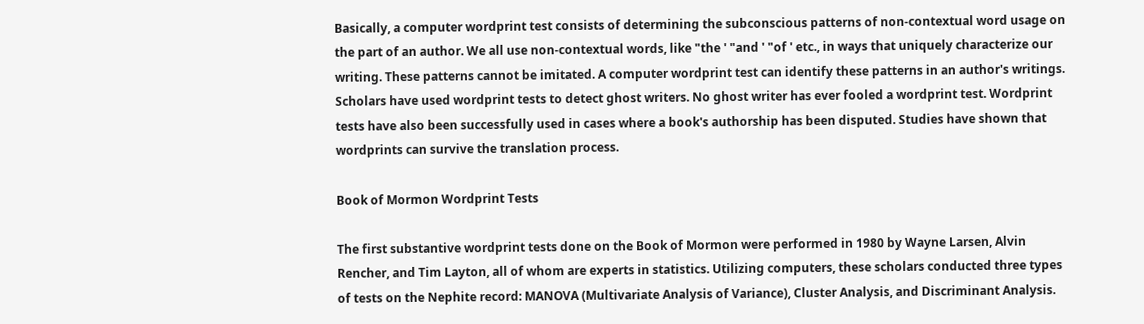Basically, a computer wordprint test consists of determining the subconscious patterns of non-contextual word usage on the part of an author. We all use non-contextual words, like "the ' "and ' "of ' etc., in ways that uniquely characterize our writing. These patterns cannot be imitated. A computer wordprint test can identify these patterns in an author's writings. Scholars have used wordprint tests to detect ghost writers. No ghost writer has ever fooled a wordprint test. Wordprint tests have also been successfully used in cases where a book's authorship has been disputed. Studies have shown that wordprints can survive the translation process.

Book of Mormon Wordprint Tests

The first substantive wordprint tests done on the Book of Mormon were performed in 1980 by Wayne Larsen, Alvin Rencher, and Tim Layton, all of whom are experts in statistics. Utilizing computers, these scholars conducted three types of tests on the Nephite record: MANOVA (Multivariate Analysis of Variance), Cluster Analysis, and Discriminant Analysis.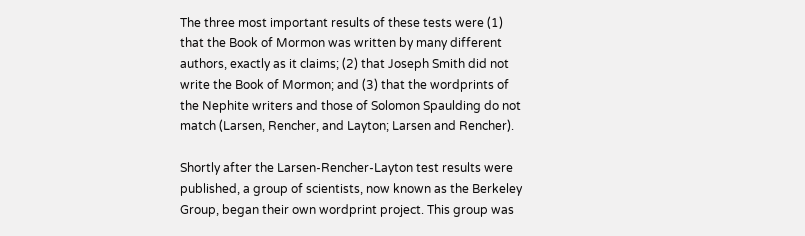The three most important results of these tests were (1) that the Book of Mormon was written by many different authors, exactly as it claims; (2) that Joseph Smith did not write the Book of Mormon; and (3) that the wordprints of the Nephite writers and those of Solomon Spaulding do not match (Larsen, Rencher, and Layton; Larsen and Rencher).

Shortly after the Larsen-Rencher-Layton test results were published, a group of scientists, now known as the Berkeley Group, began their own wordprint project. This group was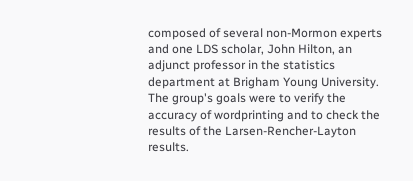composed of several non-Mormon experts and one LDS scholar, John Hilton, an adjunct professor in the statistics department at Brigham Young University. The group's goals were to verify the accuracy of wordprinting and to check the results of the Larsen-Rencher-Layton results.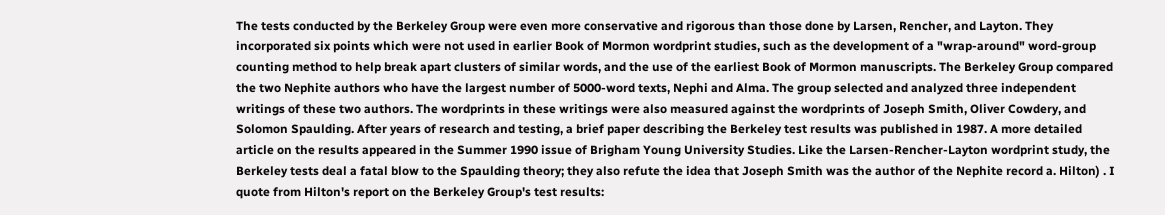The tests conducted by the Berkeley Group were even more conservative and rigorous than those done by Larsen, Rencher, and Layton. They incorporated six points which were not used in earlier Book of Mormon wordprint studies, such as the development of a "wrap-around" word-group counting method to help break apart clusters of similar words, and the use of the earliest Book of Mormon manuscripts. The Berkeley Group compared the two Nephite authors who have the largest number of 5000-word texts, Nephi and Alma. The group selected and analyzed three independent writings of these two authors. The wordprints in these writings were also measured against the wordprints of Joseph Smith, Oliver Cowdery, and Solomon Spaulding. After years of research and testing, a brief paper describing the Berkeley test results was published in 1987. A more detailed article on the results appeared in the Summer 1990 issue of Brigham Young University Studies. Like the Larsen-Rencher-Layton wordprint study, the Berkeley tests deal a fatal blow to the Spaulding theory; they also refute the idea that Joseph Smith was the author of the Nephite record a. Hilton) . I quote from Hilton's report on the Berkeley Group's test results: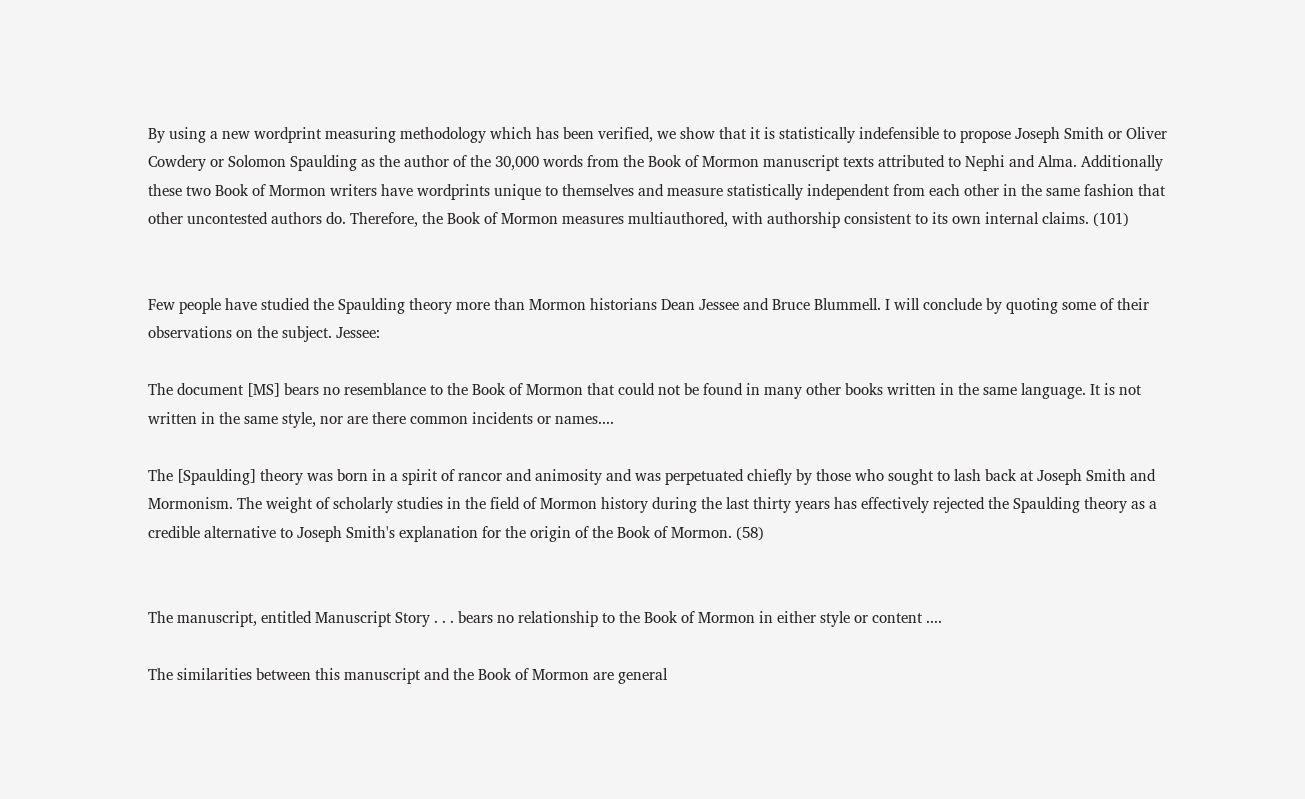By using a new wordprint measuring methodology which has been verified, we show that it is statistically indefensible to propose Joseph Smith or Oliver Cowdery or Solomon Spaulding as the author of the 30,000 words from the Book of Mormon manuscript texts attributed to Nephi and Alma. Additionally these two Book of Mormon writers have wordprints unique to themselves and measure statistically independent from each other in the same fashion that other uncontested authors do. Therefore, the Book of Mormon measures multiauthored, with authorship consistent to its own internal claims. (101)


Few people have studied the Spaulding theory more than Mormon historians Dean Jessee and Bruce Blummell. I will conclude by quoting some of their observations on the subject. Jessee:

The document [MS] bears no resemblance to the Book of Mormon that could not be found in many other books written in the same language. It is not written in the same style, nor are there common incidents or names....

The [Spaulding] theory was born in a spirit of rancor and animosity and was perpetuated chiefly by those who sought to lash back at Joseph Smith and Mormonism. The weight of scholarly studies in the field of Mormon history during the last thirty years has effectively rejected the Spaulding theory as a credible alternative to Joseph Smith's explanation for the origin of the Book of Mormon. (58)


The manuscript, entitled Manuscript Story . . . bears no relationship to the Book of Mormon in either style or content ....

The similarities between this manuscript and the Book of Mormon are general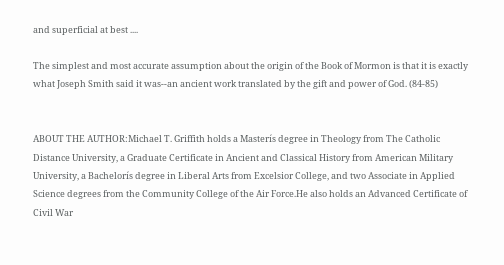and superficial at best ....

The simplest and most accurate assumption about the origin of the Book of Mormon is that it is exactly what Joseph Smith said it was--an ancient work translated by the gift and power of God. (84-85)


ABOUT THE AUTHOR:Michael T. Griffith holds a Masterís degree in Theology from The Catholic Distance University, a Graduate Certificate in Ancient and Classical History from American Military University, a Bachelorís degree in Liberal Arts from Excelsior College, and two Associate in Applied Science degrees from the Community College of the Air Force.He also holds an Advanced Certificate of Civil War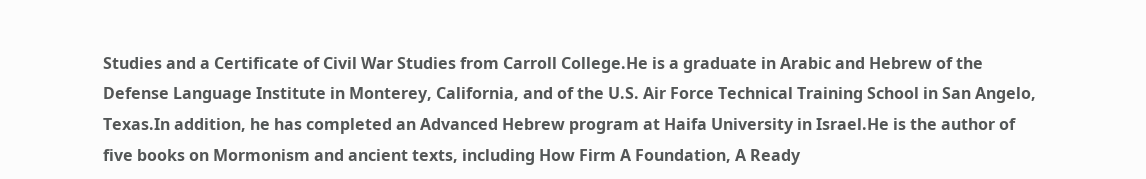Studies and a Certificate of Civil War Studies from Carroll College.He is a graduate in Arabic and Hebrew of the Defense Language Institute in Monterey, California, and of the U.S. Air Force Technical Training School in San Angelo, Texas.In addition, he has completed an Advanced Hebrew program at Haifa University in Israel.He is the author of five books on Mormonism and ancient texts, including How Firm A Foundation, A Ready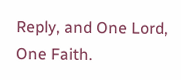Reply, and One Lord, One Faith.